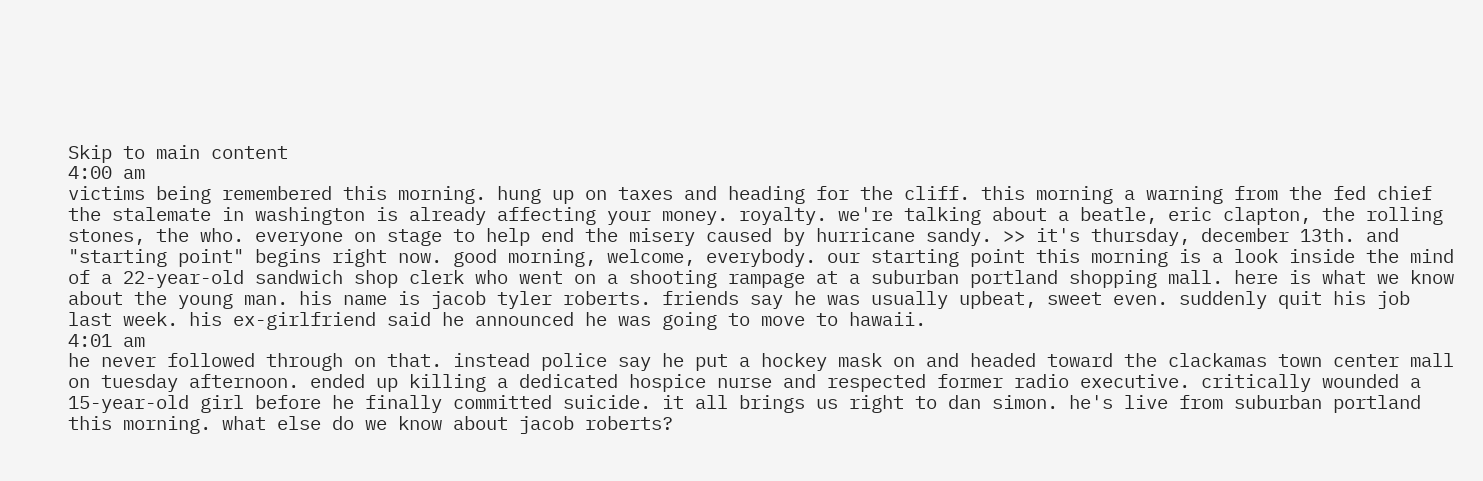Skip to main content
4:00 am
victims being remembered this morning. hung up on taxes and heading for the cliff. this morning a warning from the fed chief the stalemate in washington is already affecting your money. royalty. we're talking about a beatle, eric clapton, the rolling stones, the who. everyone on stage to help end the misery caused by hurricane sandy. >> it's thursday, december 13th. and "starting point" begins right now. good morning, welcome, everybody. our starting point this morning is a look inside the mind of a 22-year-old sandwich shop clerk who went on a shooting rampage at a suburban portland shopping mall. here is what we know about the young man. his name is jacob tyler roberts. friends say he was usually upbeat, sweet even. suddenly quit his job last week. his ex-girlfriend said he announced he was going to move to hawaii.
4:01 am
he never followed through on that. instead police say he put a hockey mask on and headed toward the clackamas town center mall on tuesday afternoon. ended up killing a dedicated hospice nurse and respected former radio executive. critically wounded a 15-year-old girl before he finally committed suicide. it all brings us right to dan simon. he's live from suburban portland this morning. what else do we know about jacob roberts?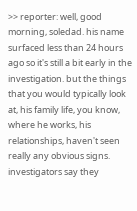>> reporter: well, good morning, soledad. his name surfaced less than 24 hours ago so it's still a bit early in the investigation. but the things that you would typically look at, his family life, you know, where he works, his relationships, haven't seen really any obvious signs. investigators say they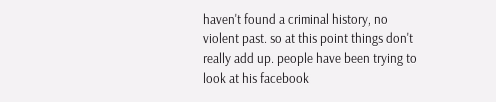haven't found a criminal history, no violent past. so at this point things don't really add up. people have been trying to look at his facebook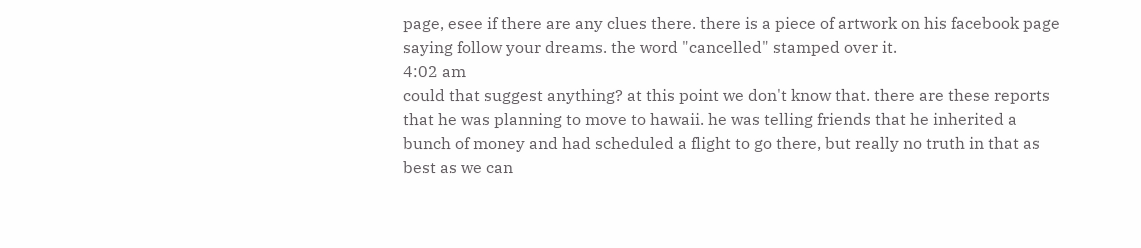page, esee if there are any clues there. there is a piece of artwork on his facebook page saying follow your dreams. the word "cancelled" stamped over it.
4:02 am
could that suggest anything? at this point we don't know that. there are these reports that he was planning to move to hawaii. he was telling friends that he inherited a bunch of money and had scheduled a flight to go there, but really no truth in that as best as we can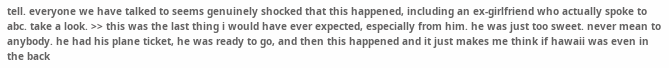tell. everyone we have talked to seems genuinely shocked that this happened, including an ex-girlfriend who actually spoke to abc. take a look. >> this was the last thing i would have ever expected, especially from him. he was just too sweet. never mean to anybody. he had his plane ticket, he was ready to go, and then this happened and it just makes me think if hawaii was even in the back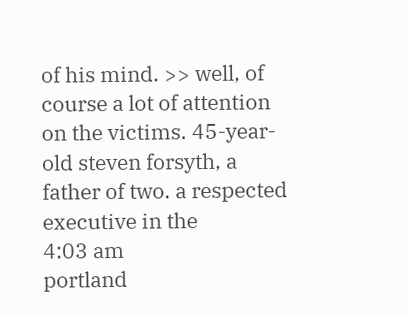of his mind. >> well, of course a lot of attention on the victims. 45-year-old steven forsyth, a father of two. a respected executive in the
4:03 am
portland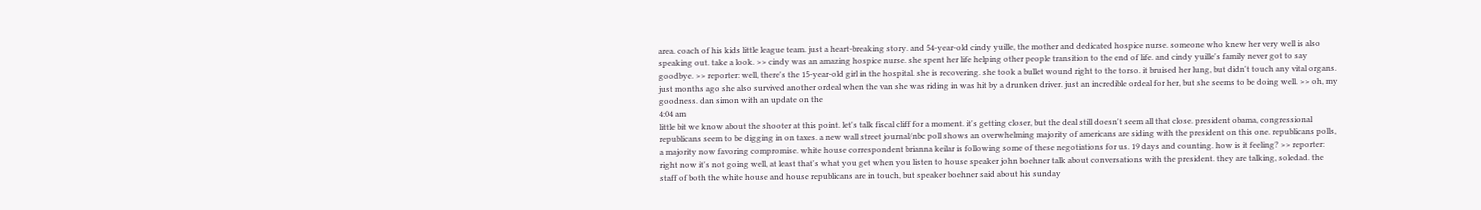area. coach of his kids little league team. just a heart-breaking story. and 54-year-old cindy yuille, the mother and dedicated hospice nurse. someone who knew her very well is also speaking out. take a look. >> cindy was an amazing hospice nurse. she spent her life helping other people transition to the end of life. and cindy yuille's family never got to say goodbye. >> reporter: well, there's the 15-year-old girl in the hospital. she is recovering. she took a bullet wound right to the torso. it bruised her lung, but didn't touch any vital organs. just months ago she also survived another ordeal when the van she was riding in was hit by a drunken driver. just an incredible ordeal for her, but she seems to be doing well. >> oh, my goodness. dan simon with an update on the
4:04 am
little bit we know about the shooter at this point. let's talk fiscal cliff for a moment. it's getting closer, but the deal still doesn't seem all that close. president obama, congressional republicans seem to be digging in on taxes. a new wall street journal/nbc poll shows an overwhelming majority of americans are siding with the president on this one. republicans polls, a majority now favoring compromise. white house correspondent brianna keilar is following some of these negotiations for us. 19 days and counting. how is it feeling? >> reporter: right now it's not going well, at least that's what you get when you listen to house speaker john boehner talk about conversations with the president. they are talking, soledad. the staff of both the white house and house republicans are in touch, but speaker boehner said about his sunday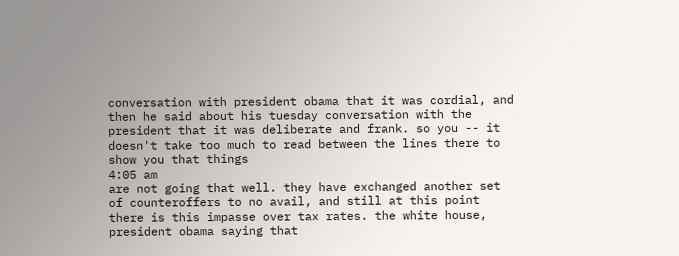conversation with president obama that it was cordial, and then he said about his tuesday conversation with the president that it was deliberate and frank. so you -- it doesn't take too much to read between the lines there to show you that things
4:05 am
are not going that well. they have exchanged another set of counteroffers to no avail, and still at this point there is this impasse over tax rates. the white house, president obama saying that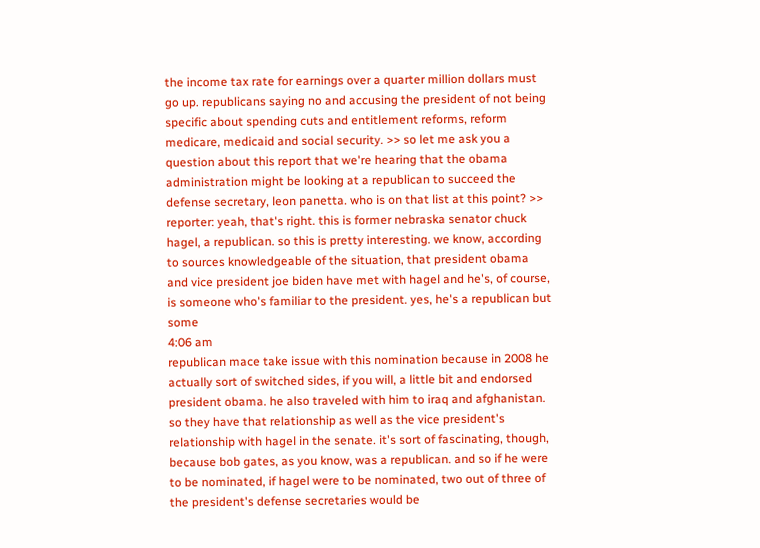the income tax rate for earnings over a quarter million dollars must go up. republicans saying no and accusing the president of not being specific about spending cuts and entitlement reforms, reform medicare, medicaid and social security. >> so let me ask you a question about this report that we're hearing that the obama administration might be looking at a republican to succeed the defense secretary, leon panetta. who is on that list at this point? >> reporter: yeah, that's right. this is former nebraska senator chuck hagel, a republican. so this is pretty interesting. we know, according to sources knowledgeable of the situation, that president obama and vice president joe biden have met with hagel and he's, of course, is someone who's familiar to the president. yes, he's a republican but some
4:06 am
republican mace take issue with this nomination because in 2008 he actually sort of switched sides, if you will, a little bit and endorsed president obama. he also traveled with him to iraq and afghanistan. so they have that relationship as well as the vice president's relationship with hagel in the senate. it's sort of fascinating, though, because bob gates, as you know, was a republican. and so if he were to be nominated, if hagel were to be nominated, two out of three of the president's defense secretaries would be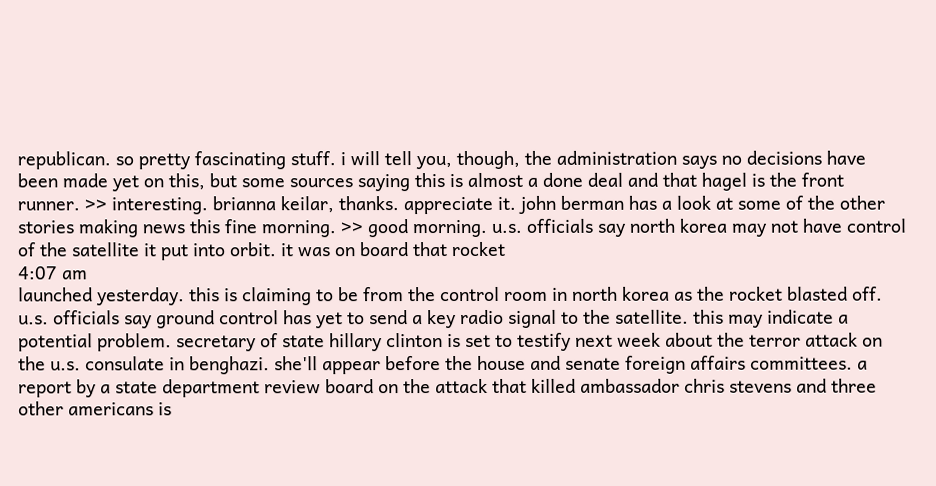republican. so pretty fascinating stuff. i will tell you, though, the administration says no decisions have been made yet on this, but some sources saying this is almost a done deal and that hagel is the front runner. >> interesting. brianna keilar, thanks. appreciate it. john berman has a look at some of the other stories making news this fine morning. >> good morning. u.s. officials say north korea may not have control of the satellite it put into orbit. it was on board that rocket
4:07 am
launched yesterday. this is claiming to be from the control room in north korea as the rocket blasted off. u.s. officials say ground control has yet to send a key radio signal to the satellite. this may indicate a potential problem. secretary of state hillary clinton is set to testify next week about the terror attack on the u.s. consulate in benghazi. she'll appear before the house and senate foreign affairs committees. a report by a state department review board on the attack that killed ambassador chris stevens and three other americans is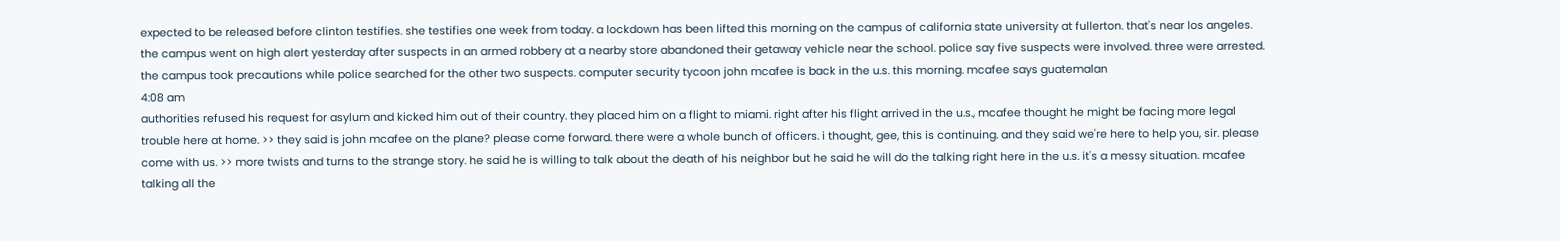expected to be released before clinton testifies. she testifies one week from today. a lockdown has been lifted this morning on the campus of california state university at fullerton. that's near los angeles. the campus went on high alert yesterday after suspects in an armed robbery at a nearby store abandoned their getaway vehicle near the school. police say five suspects were involved. three were arrested. the campus took precautions while police searched for the other two suspects. computer security tycoon john mcafee is back in the u.s. this morning. mcafee says guatemalan
4:08 am
authorities refused his request for asylum and kicked him out of their country. they placed him on a flight to miami. right after his flight arrived in the u.s., mcafee thought he might be facing more legal trouble here at home. >> they said is john mcafee on the plane? please come forward. there were a whole bunch of officers. i thought, gee, this is continuing. and they said we're here to help you, sir. please come with us. >> more twists and turns to the strange story. he said he is willing to talk about the death of his neighbor but he said he will do the talking right here in the u.s. it's a messy situation. mcafee talking all the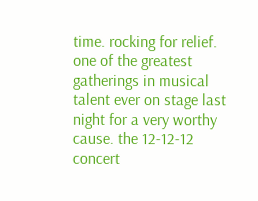time. rocking for relief. one of the greatest gatherings in musical talent ever on stage last night for a very worthy cause. the 12-12-12 concert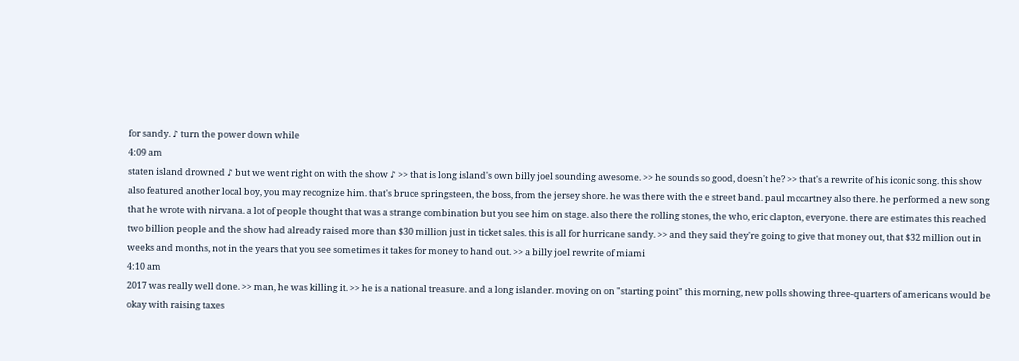for sandy. ♪ turn the power down while
4:09 am
staten island drowned ♪ but we went right on with the show ♪ >> that is long island's own billy joel sounding awesome. >> he sounds so good, doesn't he? >> that's a rewrite of his iconic song. this show also featured another local boy, you may recognize him. that's bruce springsteen, the boss, from the jersey shore. he was there with the e street band. paul mccartney also there. he performed a new song that he wrote with nirvana. a lot of people thought that was a strange combination but you see him on stage. also there the rolling stones, the who, eric clapton, everyone. there are estimates this reached two billion people and the show had already raised more than $30 million just in ticket sales. this is all for hurricane sandy. >> and they said they're going to give that money out, that $32 million out in weeks and months, not in the years that you see sometimes it takes for money to hand out. >> a billy joel rewrite of miami
4:10 am
2017 was really well done. >> man, he was killing it. >> he is a national treasure. and a long islander. moving on on "starting point" this morning, new polls showing three-quarters of americans would be okay with raising taxes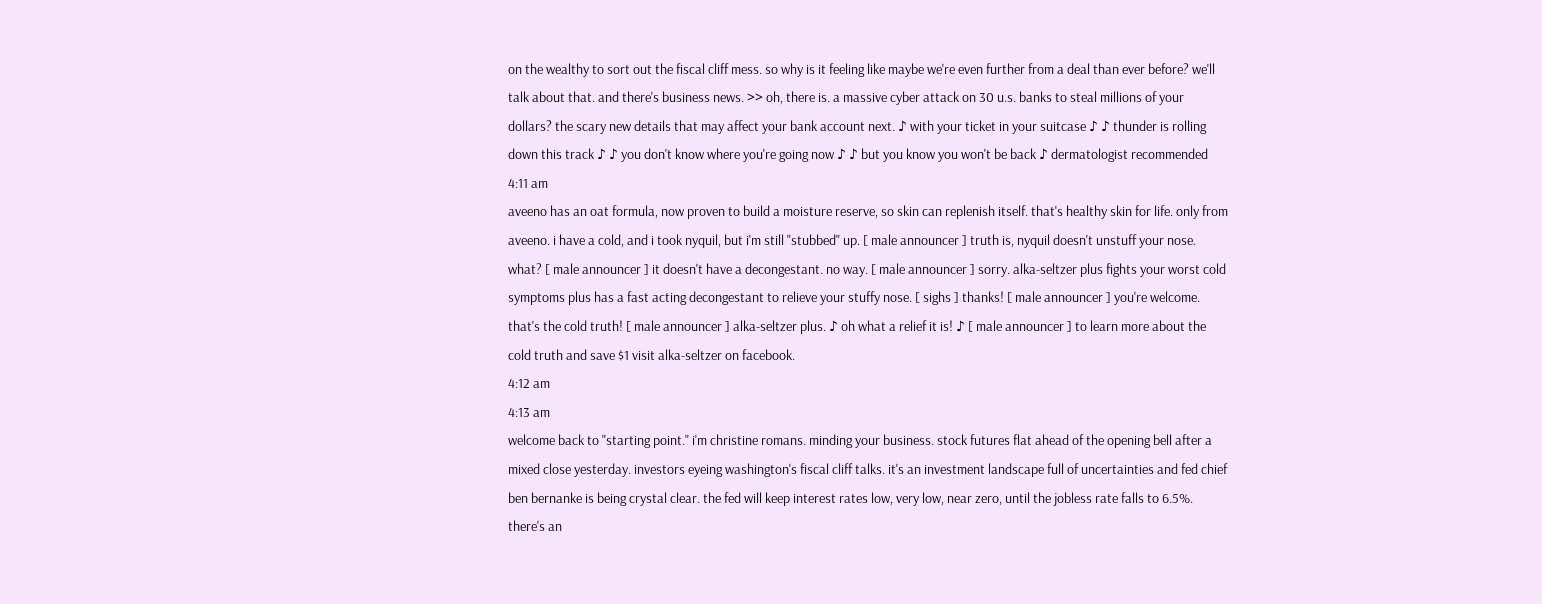on the wealthy to sort out the fiscal cliff mess. so why is it feeling like maybe we're even further from a deal than ever before? we'll talk about that. and there's business news. >> oh, there is. a massive cyber attack on 30 u.s. banks to steal millions of your dollars? the scary new details that may affect your bank account next. ♪ with your ticket in your suitcase ♪ ♪ thunder is rolling down this track ♪ ♪ you don't know where you're going now ♪ ♪ but you know you won't be back ♪ dermatologist recommended
4:11 am
aveeno has an oat formula, now proven to build a moisture reserve, so skin can replenish itself. that's healthy skin for life. only from aveeno. i have a cold, and i took nyquil, but i'm still "stubbed" up. [ male announcer ] truth is, nyquil doesn't unstuff your nose. what? [ male announcer ] it doesn't have a decongestant. no way. [ male announcer ] sorry. alka-seltzer plus fights your worst cold symptoms plus has a fast acting decongestant to relieve your stuffy nose. [ sighs ] thanks! [ male announcer ] you're welcome. that's the cold truth! [ male announcer ] alka-seltzer plus. ♪ oh what a relief it is! ♪ [ male announcer ] to learn more about the cold truth and save $1 visit alka-seltzer on facebook.
4:12 am
4:13 am
welcome back to "starting point." i'm christine romans. minding your business. stock futures flat ahead of the opening bell after a mixed close yesterday. investors eyeing washington's fiscal cliff talks. it's an investment landscape full of uncertainties and fed chief ben bernanke is being crystal clear. the fed will keep interest rates low, very low, near zero, until the jobless rate falls to 6.5%. there's an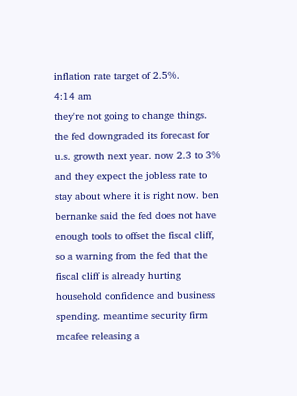inflation rate target of 2.5%.
4:14 am
they're not going to change things. the fed downgraded its forecast for u.s. growth next year. now 2.3 to 3% and they expect the jobless rate to stay about where it is right now. ben bernanke said the fed does not have enough tools to offset the fiscal cliff, so a warning from the fed that the fiscal cliff is already hurting household confidence and business spending. meantime security firm mcafee releasing a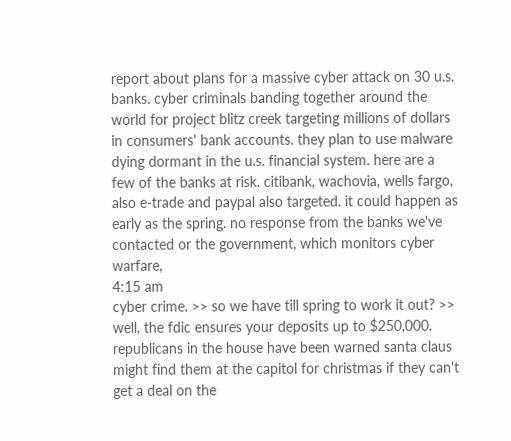report about plans for a massive cyber attack on 30 u.s. banks. cyber criminals banding together around the world for project blitz creek targeting millions of dollars in consumers' bank accounts. they plan to use malware dying dormant in the u.s. financial system. here are a few of the banks at risk. citibank, wachovia, wells fargo, also e-trade and paypal also targeted. it could happen as early as the spring. no response from the banks we've contacted or the government, which monitors cyber warfare,
4:15 am
cyber crime. >> so we have till spring to work it out? >> well, the fdic ensures your deposits up to $250,000. republicans in the house have been warned santa claus might find them at the capitol for christmas if they can't get a deal on the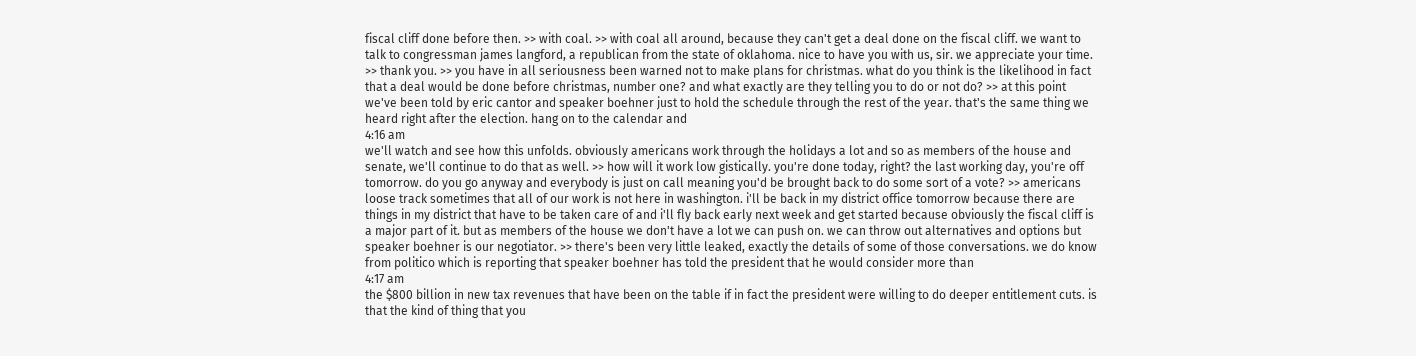fiscal cliff done before then. >> with coal. >> with coal all around, because they can't get a deal done on the fiscal cliff. we want to talk to congressman james langford, a republican from the state of oklahoma. nice to have you with us, sir. we appreciate your time. >> thank you. >> you have in all seriousness been warned not to make plans for christmas. what do you think is the likelihood in fact that a deal would be done before christmas, number one? and what exactly are they telling you to do or not do? >> at this point we've been told by eric cantor and speaker boehner just to hold the schedule through the rest of the year. that's the same thing we heard right after the election. hang on to the calendar and
4:16 am
we'll watch and see how this unfolds. obviously americans work through the holidays a lot and so as members of the house and senate, we'll continue to do that as well. >> how will it work low gistically. you're done today, right? the last working day, you're off tomorrow. do you go anyway and everybody is just on call meaning you'd be brought back to do some sort of a vote? >> americans loose track sometimes that all of our work is not here in washington. i'll be back in my district office tomorrow because there are things in my district that have to be taken care of and i'll fly back early next week and get started because obviously the fiscal cliff is a major part of it. but as members of the house we don't have a lot we can push on. we can throw out alternatives and options but speaker boehner is our negotiator. >> there's been very little leaked, exactly the details of some of those conversations. we do know from politico which is reporting that speaker boehner has told the president that he would consider more than
4:17 am
the $800 billion in new tax revenues that have been on the table if in fact the president were willing to do deeper entitlement cuts. is that the kind of thing that you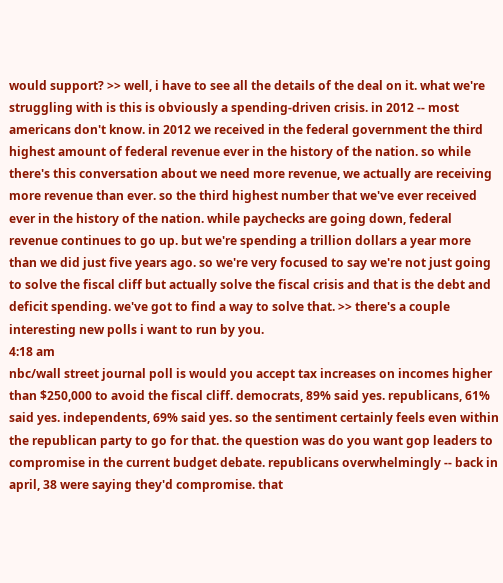would support? >> well, i have to see all the details of the deal on it. what we're struggling with is this is obviously a spending-driven crisis. in 2012 -- most americans don't know. in 2012 we received in the federal government the third highest amount of federal revenue ever in the history of the nation. so while there's this conversation about we need more revenue, we actually are receiving more revenue than ever. so the third highest number that we've ever received ever in the history of the nation. while paychecks are going down, federal revenue continues to go up. but we're spending a trillion dollars a year more than we did just five years ago. so we're very focused to say we're not just going to solve the fiscal cliff but actually solve the fiscal crisis and that is the debt and deficit spending. we've got to find a way to solve that. >> there's a couple interesting new polls i want to run by you.
4:18 am
nbc/wall street journal poll is would you accept tax increases on incomes higher than $250,000 to avoid the fiscal cliff. democrats, 89% said yes. republicans, 61% said yes. independents, 69% said yes. so the sentiment certainly feels even within the republican party to go for that. the question was do you want gop leaders to compromise in the current budget debate. republicans overwhelmingly -- back in april, 38 were saying they'd compromise. that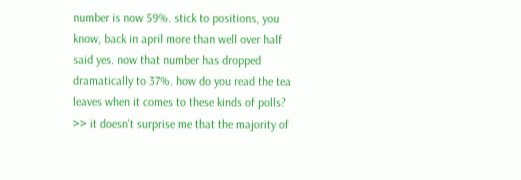number is now 59%. stick to positions, you know, back in april more than well over half said yes. now that number has dropped dramatically to 37%. how do you read the tea leaves when it comes to these kinds of polls? >> it doesn't surprise me that the majority of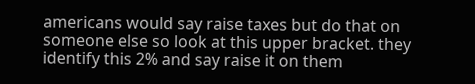americans would say raise taxes but do that on someone else so look at this upper bracket. they identify this 2% and say raise it on them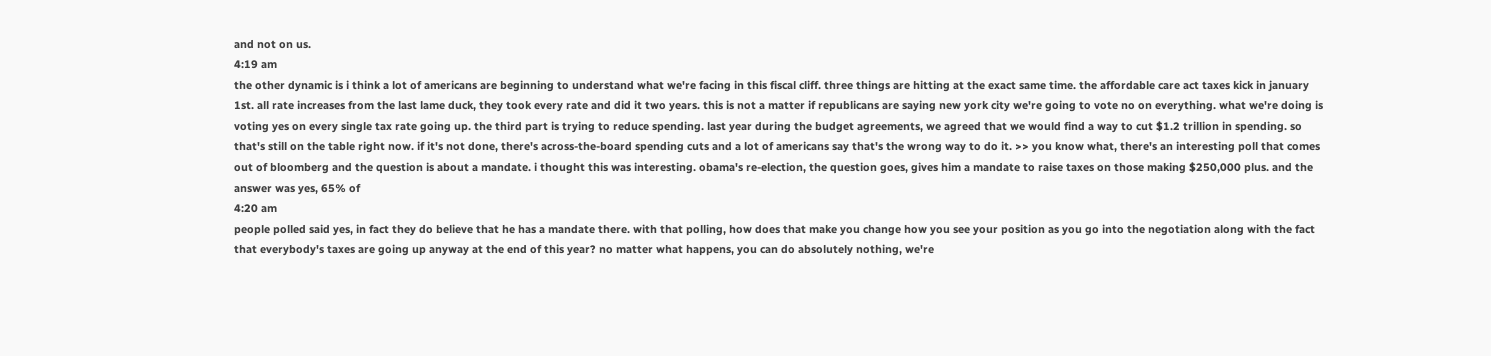and not on us.
4:19 am
the other dynamic is i think a lot of americans are beginning to understand what we're facing in this fiscal cliff. three things are hitting at the exact same time. the affordable care act taxes kick in january 1st. all rate increases from the last lame duck, they took every rate and did it two years. this is not a matter if republicans are saying new york city we're going to vote no on everything. what we're doing is voting yes on every single tax rate going up. the third part is trying to reduce spending. last year during the budget agreements, we agreed that we would find a way to cut $1.2 trillion in spending. so that's still on the table right now. if it's not done, there's across-the-board spending cuts and a lot of americans say that's the wrong way to do it. >> you know what, there's an interesting poll that comes out of bloomberg and the question is about a mandate. i thought this was interesting. obama's re-election, the question goes, gives him a mandate to raise taxes on those making $250,000 plus. and the answer was yes, 65% of
4:20 am
people polled said yes, in fact they do believe that he has a mandate there. with that polling, how does that make you change how you see your position as you go into the negotiation along with the fact that everybody's taxes are going up anyway at the end of this year? no matter what happens, you can do absolutely nothing, we're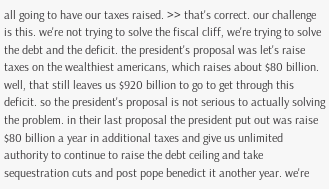all going to have our taxes raised. >> that's correct. our challenge is this. we're not trying to solve the fiscal cliff, we're trying to solve the debt and the deficit. the president's proposal was let's raise taxes on the wealthiest americans, which raises about $80 billion. well, that still leaves us $920 billion to go to get through this deficit. so the president's proposal is not serious to actually solving the problem. in their last proposal the president put out was raise $80 billion a year in additional taxes and give us unlimited authority to continue to raise the debt ceiling and take sequestration cuts and post pope benedict it another year. we're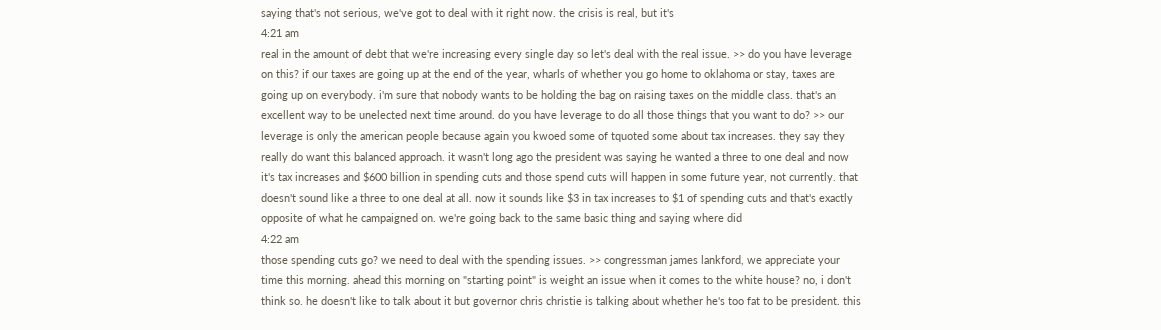saying that's not serious, we've got to deal with it right now. the crisis is real, but it's
4:21 am
real in the amount of debt that we're increasing every single day so let's deal with the real issue. >> do you have leverage on this? if our taxes are going up at the end of the year, wharls of whether you go home to oklahoma or stay, taxes are going up on everybody. i'm sure that nobody wants to be holding the bag on raising taxes on the middle class. that's an excellent way to be unelected next time around. do you have leverage to do all those things that you want to do? >> our leverage is only the american people because again you kwoed some of tquoted some about tax increases. they say they really do want this balanced approach. it wasn't long ago the president was saying he wanted a three to one deal and now it's tax increases and $600 billion in spending cuts and those spend cuts will happen in some future year, not currently. that doesn't sound like a three to one deal at all. now it sounds like $3 in tax increases to $1 of spending cuts and that's exactly opposite of what he campaigned on. we're going back to the same basic thing and saying where did
4:22 am
those spending cuts go? we need to deal with the spending issues. >> congressman james lankford, we appreciate your time this morning. ahead this morning on "starting point" is weight an issue when it comes to the white house? no, i don't think so. he doesn't like to talk about it but governor chris christie is talking about whether he's too fat to be president. this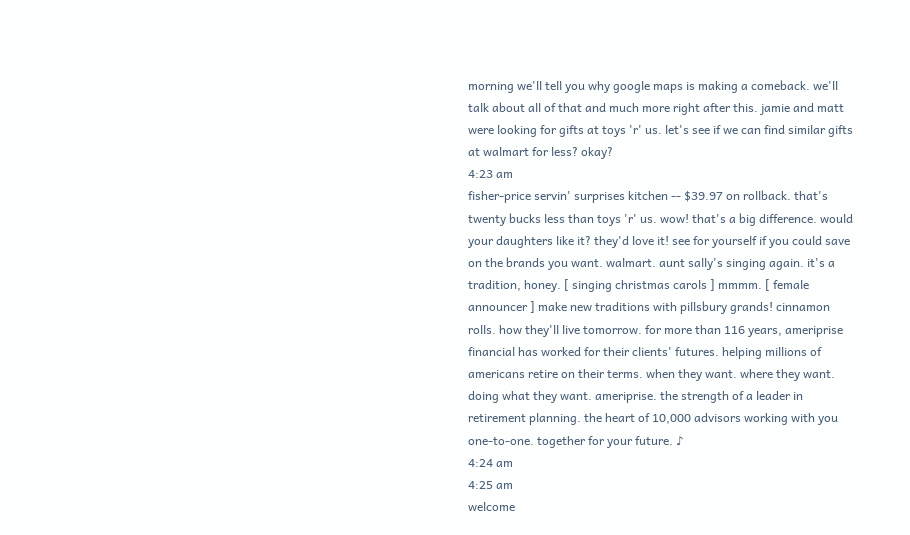morning we'll tell you why google maps is making a comeback. we'll talk about all of that and much more right after this. jamie and matt were looking for gifts at toys 'r' us. let's see if we can find similar gifts at walmart for less? okay?
4:23 am
fisher-price servin' surprises kitchen -- $39.97 on rollback. that's twenty bucks less than toys 'r' us. wow! that's a big difference. would your daughters like it? they'd love it! see for yourself if you could save on the brands you want. walmart. aunt sally's singing again. it's a tradition, honey. [ singing christmas carols ] mmmm. [ female announcer ] make new traditions with pillsbury grands! cinnamon rolls. how they'll live tomorrow. for more than 116 years, ameriprise financial has worked for their clients' futures. helping millions of americans retire on their terms. when they want. where they want. doing what they want. ameriprise. the strength of a leader in retirement planning. the heart of 10,000 advisors working with you one-to-one. together for your future. ♪
4:24 am
4:25 am
welcome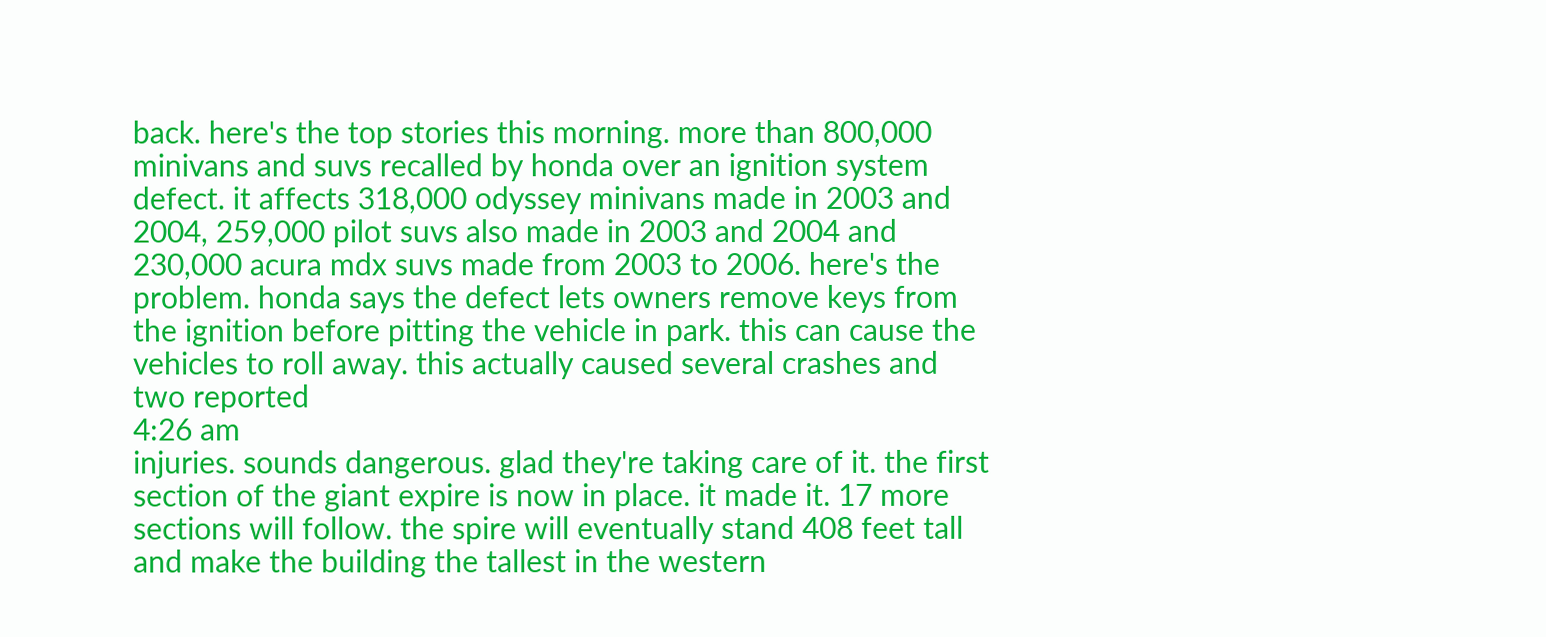back. here's the top stories this morning. more than 800,000 minivans and suvs recalled by honda over an ignition system defect. it affects 318,000 odyssey minivans made in 2003 and 2004, 259,000 pilot suvs also made in 2003 and 2004 and 230,000 acura mdx suvs made from 2003 to 2006. here's the problem. honda says the defect lets owners remove keys from the ignition before pitting the vehicle in park. this can cause the vehicles to roll away. this actually caused several crashes and two reported
4:26 am
injuries. sounds dangerous. glad they're taking care of it. the first section of the giant expire is now in place. it made it. 17 more sections will follow. the spire will eventually stand 408 feet tall and make the building the tallest in the western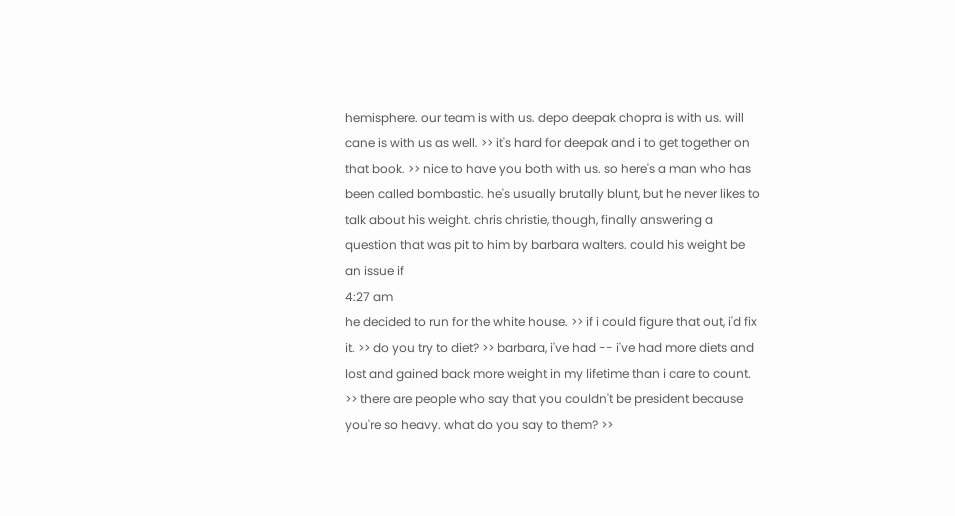hemisphere. our team is with us. depo deepak chopra is with us. will cane is with us as well. >> it's hard for deepak and i to get together on that book. >> nice to have you both with us. so here's a man who has been called bombastic. he's usually brutally blunt, but he never likes to talk about his weight. chris christie, though, finally answering a question that was pit to him by barbara walters. could his weight be an issue if
4:27 am
he decided to run for the white house. >> if i could figure that out, i'd fix it. >> do you try to diet? >> barbara, i've had -- i've had more diets and lost and gained back more weight in my lifetime than i care to count. >> there are people who say that you couldn't be president because you're so heavy. what do you say to them? >>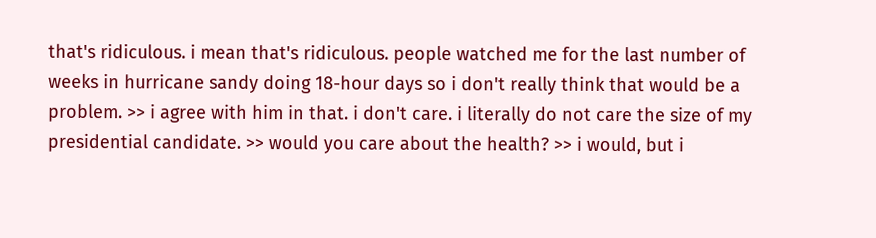that's ridiculous. i mean that's ridiculous. people watched me for the last number of weeks in hurricane sandy doing 18-hour days so i don't really think that would be a problem. >> i agree with him in that. i don't care. i literally do not care the size of my presidential candidate. >> would you care about the health? >> i would, but i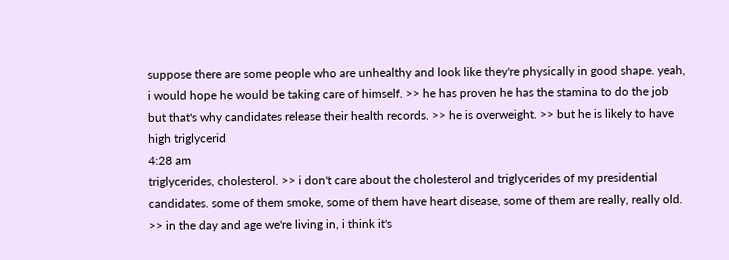suppose there are some people who are unhealthy and look like they're physically in good shape. yeah, i would hope he would be taking care of himself. >> he has proven he has the stamina to do the job but that's why candidates release their health records. >> he is overweight. >> but he is likely to have high triglycerid
4:28 am
triglycerides, cholesterol. >> i don't care about the cholesterol and triglycerides of my presidential candidates. some of them smoke, some of them have heart disease, some of them are really, really old. >> in the day and age we're living in, i think it's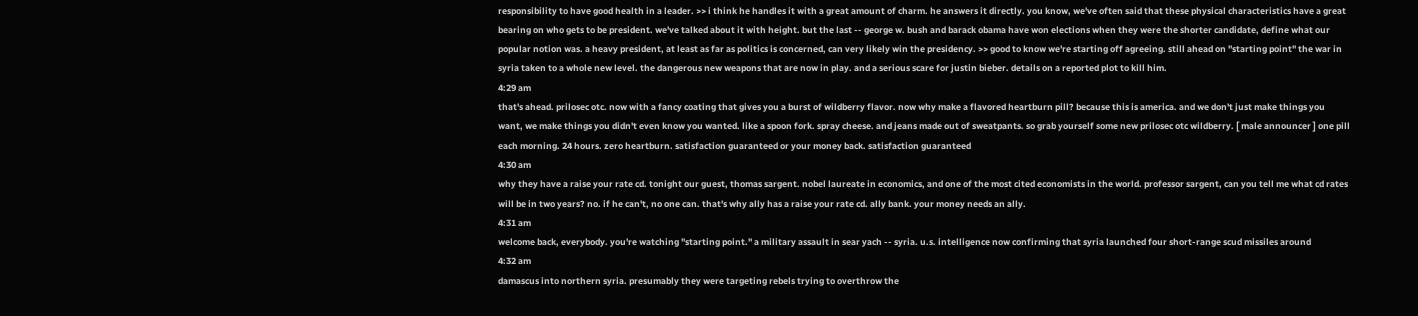responsibility to have good health in a leader. >> i think he handles it with a great amount of charm. he answers it directly. you know, we've often said that these physical characteristics have a great bearing on who gets to be president. we've talked about it with height. but the last -- george w. bush and barack obama have won elections when they were the shorter candidate, define what our popular notion was. a heavy president, at least as far as politics is concerned, can very likely win the presidency. >> good to know we're starting off agreeing. still ahead on "starting point" the war in syria taken to a whole new level. the dangerous new weapons that are now in play. and a serious scare for justin bieber. details on a reported plot to kill him.
4:29 am
that's ahead. prilosec otc. now with a fancy coating that gives you a burst of wildberry flavor. now why make a flavored heartburn pill? because this is america. and we don't just make things you want, we make things you didn't even know you wanted. like a spoon fork. spray cheese. and jeans made out of sweatpants. so grab yourself some new prilosec otc wildberry. [ male announcer ] one pill each morning. 24 hours. zero heartburn. satisfaction guaranteed or your money back. satisfaction guaranteed
4:30 am
why they have a raise your rate cd. tonight our guest, thomas sargent. nobel laureate in economics, and one of the most cited economists in the world. professor sargent, can you tell me what cd rates will be in two years? no. if he can't, no one can. that's why ally has a raise your rate cd. ally bank. your money needs an ally.
4:31 am
welcome back, everybody. you're watching "starting point." a military assault in sear yach -- syria. u.s. intelligence now confirming that syria launched four short-range scud missiles around
4:32 am
damascus into northern syria. presumably they were targeting rebels trying to overthrow the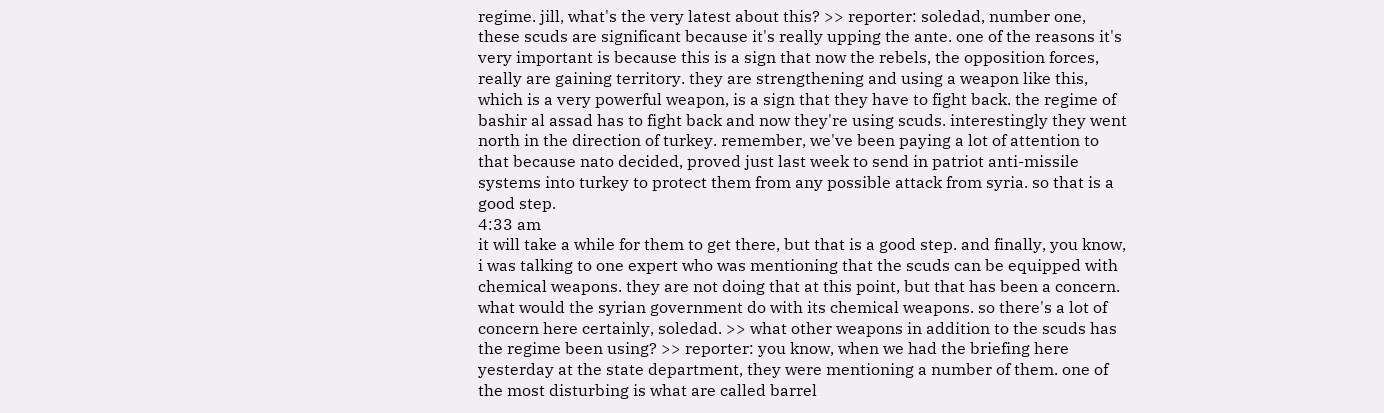regime. jill, what's the very latest about this? >> reporter: soledad, number one, these scuds are significant because it's really upping the ante. one of the reasons it's very important is because this is a sign that now the rebels, the opposition forces, really are gaining territory. they are strengthening and using a weapon like this, which is a very powerful weapon, is a sign that they have to fight back. the regime of bashir al assad has to fight back and now they're using scuds. interestingly they went north in the direction of turkey. remember, we've been paying a lot of attention to that because nato decided, proved just last week to send in patriot anti-missile systems into turkey to protect them from any possible attack from syria. so that is a good step.
4:33 am
it will take a while for them to get there, but that is a good step. and finally, you know, i was talking to one expert who was mentioning that the scuds can be equipped with chemical weapons. they are not doing that at this point, but that has been a concern. what would the syrian government do with its chemical weapons. so there's a lot of concern here certainly, soledad. >> what other weapons in addition to the scuds has the regime been using? >> reporter: you know, when we had the briefing here yesterday at the state department, they were mentioning a number of them. one of the most disturbing is what are called barrel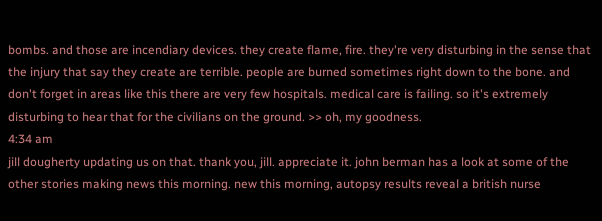bombs. and those are incendiary devices. they create flame, fire. they're very disturbing in the sense that the injury that say they create are terrible. people are burned sometimes right down to the bone. and don't forget in areas like this there are very few hospitals. medical care is failing. so it's extremely disturbing to hear that for the civilians on the ground. >> oh, my goodness.
4:34 am
jill dougherty updating us on that. thank you, jill. appreciate it. john berman has a look at some of the other stories making news this morning. new this morning, autopsy results reveal a british nurse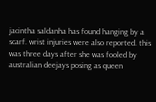jacintha saldanha has found hanging by a scarf. wrist injuries were also reported. this was three days after she was fooled by australian deejays posing as queen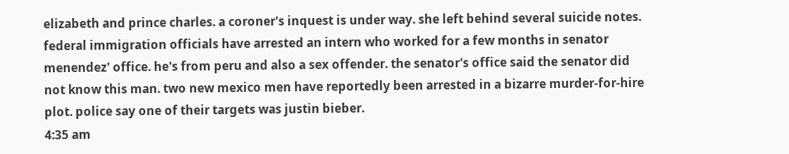elizabeth and prince charles. a coroner's inquest is under way. she left behind several suicide notes. federal immigration officials have arrested an intern who worked for a few months in senator menendez' office. he's from peru and also a sex offender. the senator's office said the senator did not know this man. two new mexico men have reportedly been arrested in a bizarre murder-for-hire plot. police say one of their targets was justin bieber.
4:35 am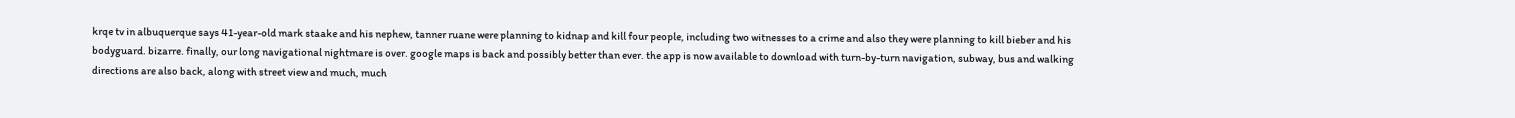krqe tv in albuquerque says 41-year-old mark staake and his nephew, tanner ruane were planning to kidnap and kill four people, including two witnesses to a crime and also they were planning to kill bieber and his bodyguard. bizarre. finally, our long navigational nightmare is over. google maps is back and possibly better than ever. the app is now available to download with turn-by-turn navigation, subway, bus and walking directions are also back, along with street view and much, much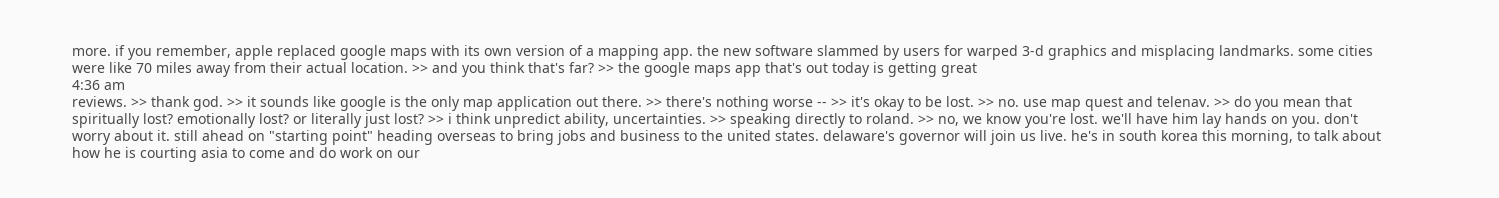more. if you remember, apple replaced google maps with its own version of a mapping app. the new software slammed by users for warped 3-d graphics and misplacing landmarks. some cities were like 70 miles away from their actual location. >> and you think that's far? >> the google maps app that's out today is getting great
4:36 am
reviews. >> thank god. >> it sounds like google is the only map application out there. >> there's nothing worse -- >> it's okay to be lost. >> no. use map quest and telenav. >> do you mean that spiritually lost? emotionally lost? or literally just lost? >> i think unpredict ability, uncertainties. >> speaking directly to roland. >> no, we know you're lost. we'll have him lay hands on you. don't worry about it. still ahead on "starting point" heading overseas to bring jobs and business to the united states. delaware's governor will join us live. he's in south korea this morning, to talk about how he is courting asia to come and do work on our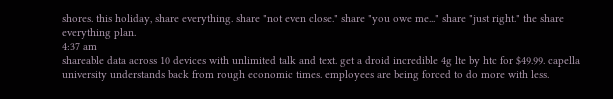shores. this holiday, share everything. share "not even close." share "you owe me..." share "just right." the share everything plan.
4:37 am
shareable data across 10 devices with unlimited talk and text. get a droid incredible 4g lte by htc for $49.99. capella university understands back from rough economic times. employees are being forced to do more with less.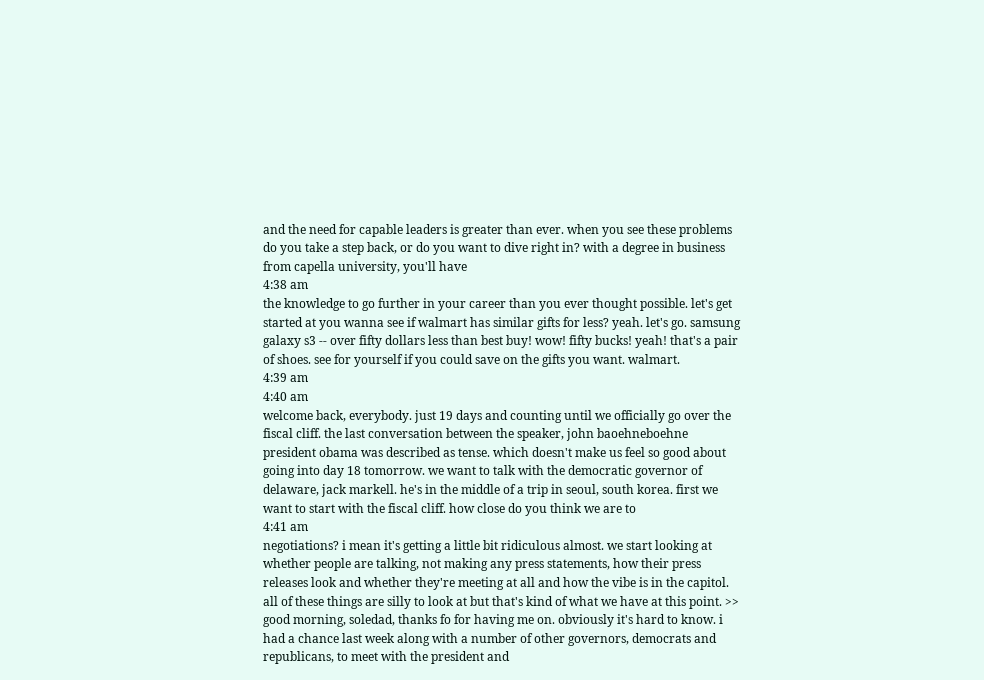and the need for capable leaders is greater than ever. when you see these problems do you take a step back, or do you want to dive right in? with a degree in business from capella university, you'll have
4:38 am
the knowledge to go further in your career than you ever thought possible. let's get started at you wanna see if walmart has similar gifts for less? yeah. let's go. samsung galaxy s3 -- over fifty dollars less than best buy! wow! fifty bucks! yeah! that's a pair of shoes. see for yourself if you could save on the gifts you want. walmart.
4:39 am
4:40 am
welcome back, everybody. just 19 days and counting until we officially go over the fiscal cliff. the last conversation between the speaker, john baoehneboehne president obama was described as tense. which doesn't make us feel so good about going into day 18 tomorrow. we want to talk with the democratic governor of delaware, jack markell. he's in the middle of a trip in seoul, south korea. first we want to start with the fiscal cliff. how close do you think we are to
4:41 am
negotiations? i mean it's getting a little bit ridiculous almost. we start looking at whether people are talking, not making any press statements, how their press releases look and whether they're meeting at all and how the vibe is in the capitol. all of these things are silly to look at but that's kind of what we have at this point. >> good morning, soledad, thanks fo for having me on. obviously it's hard to know. i had a chance last week along with a number of other governors, democrats and republicans, to meet with the president and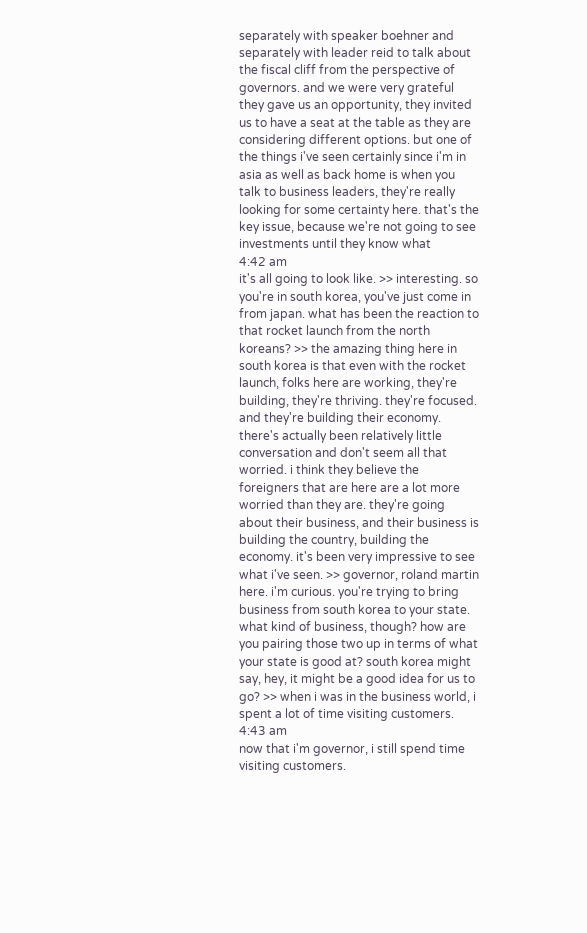separately with speaker boehner and separately with leader reid to talk about the fiscal cliff from the perspective of governors. and we were very grateful they gave us an opportunity, they invited us to have a seat at the table as they are considering different options. but one of the things i've seen certainly since i'm in asia as well as back home is when you talk to business leaders, they're really looking for some certainty here. that's the key issue, because we're not going to see investments until they know what
4:42 am
it's all going to look like. >> interesting. so you're in south korea, you've just come in from japan. what has been the reaction to that rocket launch from the north koreans? >> the amazing thing here in south korea is that even with the rocket launch, folks here are working, they're building, they're thriving. they're focused. and they're building their economy. there's actually been relatively little conversation and don't seem all that worried. i think they believe the foreigners that are here are a lot more worried than they are. they're going about their business, and their business is building the country, building the economy. it's been very impressive to see what i've seen. >> governor, roland martin here. i'm curious. you're trying to bring business from south korea to your state. what kind of business, though? how are you pairing those two up in terms of what your state is good at? south korea might say, hey, it might be a good idea for us to go? >> when i was in the business world, i spent a lot of time visiting customers.
4:43 am
now that i'm governor, i still spend time visiting customers.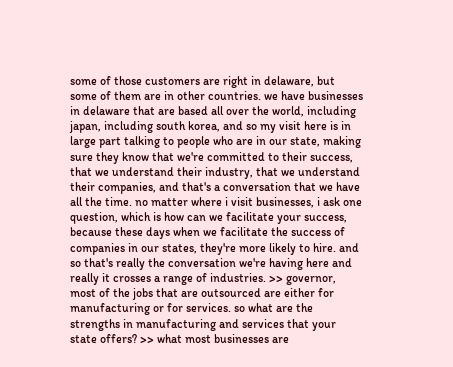some of those customers are right in delaware, but some of them are in other countries. we have businesses in delaware that are based all over the world, including japan, including south korea, and so my visit here is in large part talking to people who are in our state, making sure they know that we're committed to their success, that we understand their industry, that we understand their companies, and that's a conversation that we have all the time. no matter where i visit businesses, i ask one question, which is how can we facilitate your success, because these days when we facilitate the success of companies in our states, they're more likely to hire. and so that's really the conversation we're having here and really it crosses a range of industries. >> governor, most of the jobs that are outsourced are either for manufacturing or for services. so what are the strengths in manufacturing and services that your state offers? >> what most businesses are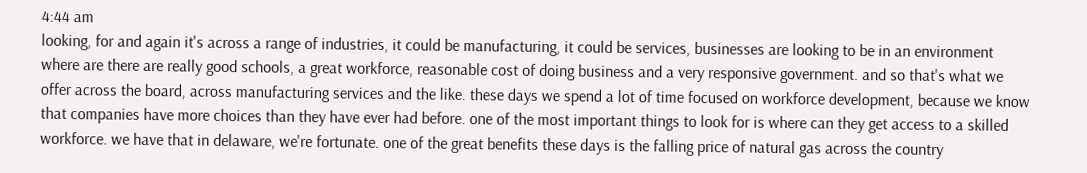4:44 am
looking, for and again it's across a range of industries, it could be manufacturing, it could be services, businesses are looking to be in an environment where are there are really good schools, a great workforce, reasonable cost of doing business and a very responsive government. and so that's what we offer across the board, across manufacturing services and the like. these days we spend a lot of time focused on workforce development, because we know that companies have more choices than they have ever had before. one of the most important things to look for is where can they get access to a skilled workforce. we have that in delaware, we're fortunate. one of the great benefits these days is the falling price of natural gas across the country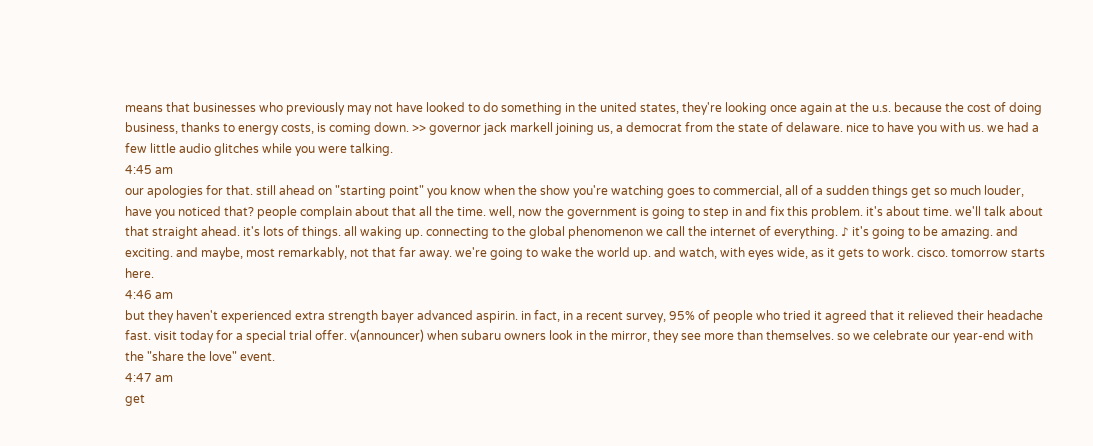means that businesses who previously may not have looked to do something in the united states, they're looking once again at the u.s. because the cost of doing business, thanks to energy costs, is coming down. >> governor jack markell joining us, a democrat from the state of delaware. nice to have you with us. we had a few little audio glitches while you were talking.
4:45 am
our apologies for that. still ahead on "starting point" you know when the show you're watching goes to commercial, all of a sudden things get so much louder, have you noticed that? people complain about that all the time. well, now the government is going to step in and fix this problem. it's about time. we'll talk about that straight ahead. it's lots of things. all waking up. connecting to the global phenomenon we call the internet of everything. ♪ it's going to be amazing. and exciting. and maybe, most remarkably, not that far away. we're going to wake the world up. and watch, with eyes wide, as it gets to work. cisco. tomorrow starts here.
4:46 am
but they haven't experienced extra strength bayer advanced aspirin. in fact, in a recent survey, 95% of people who tried it agreed that it relieved their headache fast. visit today for a special trial offer. v(announcer) when subaru owners look in the mirror, they see more than themselves. so we celebrate our year-end with the "share the love" event.
4:47 am
get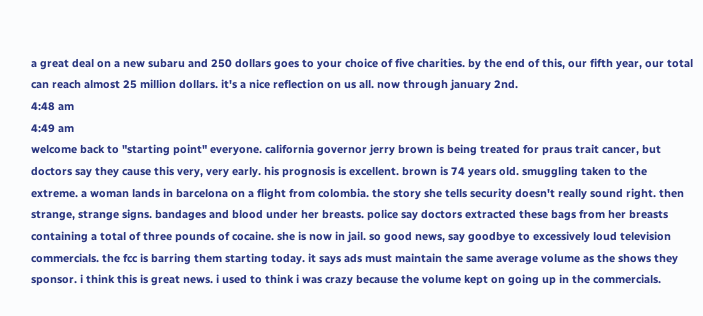a great deal on a new subaru and 250 dollars goes to your choice of five charities. by the end of this, our fifth year, our total can reach almost 25 million dollars. it's a nice reflection on us all. now through january 2nd.
4:48 am
4:49 am
welcome back to "starting point" everyone. california governor jerry brown is being treated for praus trait cancer, but doctors say they cause this very, very early. his prognosis is excellent. brown is 74 years old. smuggling taken to the extreme. a woman lands in barcelona on a flight from colombia. the story she tells security doesn't really sound right. then strange, strange signs. bandages and blood under her breasts. police say doctors extracted these bags from her breasts containing a total of three pounds of cocaine. she is now in jail. so good news, say goodbye to excessively loud television commercials. the fcc is barring them starting today. it says ads must maintain the same average volume as the shows they sponsor. i think this is great news. i used to think i was crazy because the volume kept on going up in the commercials.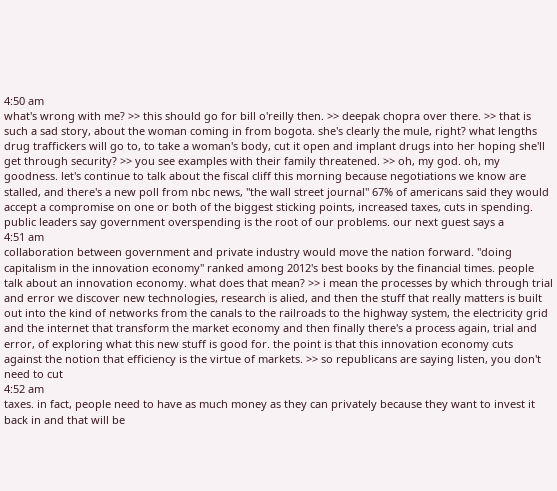4:50 am
what's wrong with me? >> this should go for bill o'reilly then. >> deepak chopra over there. >> that is such a sad story, about the woman coming in from bogota. she's clearly the mule, right? what lengths drug traffickers will go to, to take a woman's body, cut it open and implant drugs into her hoping she'll get through security? >> you see examples with their family threatened. >> oh, my god. oh, my goodness. let's continue to talk about the fiscal cliff this morning because negotiations we know are stalled, and there's a new poll from nbc news, "the wall street journal" 67% of americans said they would accept a compromise on one or both of the biggest sticking points, increased taxes, cuts in spending. public leaders say government overspending is the root of our problems. our next guest says a
4:51 am
collaboration between government and private industry would move the nation forward. "doing capitalism in the innovation economy" ranked among 2012's best books by the financial times. people talk about an innovation economy. what does that mean? >> i mean the processes by which through trial and error we discover new technologies, research is alied, and then the stuff that really matters is built out into the kind of networks from the canals to the railroads to the highway system, the electricity grid and the internet that transform the market economy and then finally there's a process again, trial and error, of exploring what this new stuff is good for. the point is that this innovation economy cuts against the notion that efficiency is the virtue of markets. >> so republicans are saying listen, you don't need to cut
4:52 am
taxes. in fact, people need to have as much money as they can privately because they want to invest it back in and that will be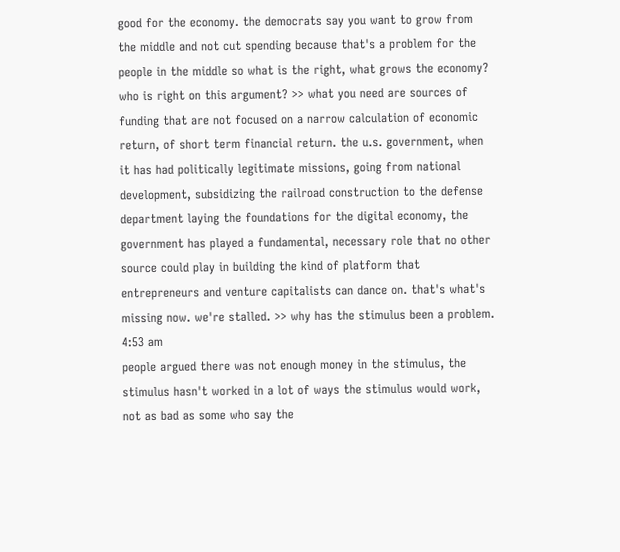good for the economy. the democrats say you want to grow from the middle and not cut spending because that's a problem for the people in the middle so what is the right, what grows the economy? who is right on this argument? >> what you need are sources of funding that are not focused on a narrow calculation of economic return, of short term financial return. the u.s. government, when it has had politically legitimate missions, going from national development, subsidizing the railroad construction to the defense department laying the foundations for the digital economy, the government has played a fundamental, necessary role that no other source could play in building the kind of platform that entrepreneurs and venture capitalists can dance on. that's what's missing now. we're stalled. >> why has the stimulus been a problem.
4:53 am
people argued there was not enough money in the stimulus, the stimulus hasn't worked in a lot of ways the stimulus would work, not as bad as some who say the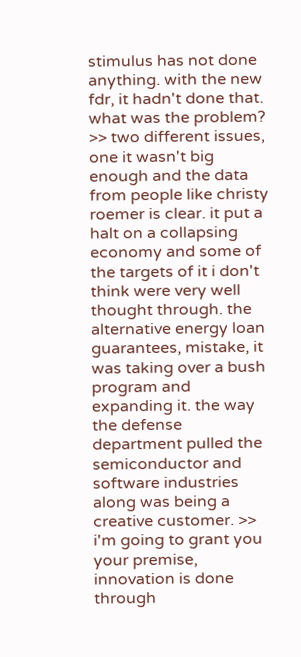stimulus has not done anything. with the new fdr, it hadn't done that. what was the problem? >> two different issues, one it wasn't big enough and the data from people like christy roemer is clear. it put a halt on a collapsing economy and some of the targets of it i don't think were very well thought through. the alternative energy loan guarantees, mistake, it was taking over a bush program and expanding it. the way the defense department pulled the semiconductor and software industries along was being a creative customer. >> i'm going to grant you your premise, innovation is done through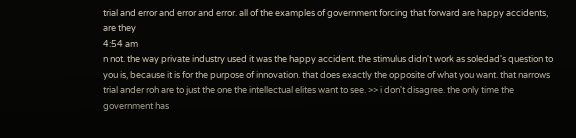trial and error and error and error. all of the examples of government forcing that forward are happy accidents, are they
4:54 am
n not. the way private industry used it was the happy accident. the stimulus didn't work as soledad's question to you is, because it is for the purpose of innovation. that does exactly the opposite of what you want. that narrows trial ander roh are to just the one the intellectual elites want to see. >> i don't disagree. the only time the government has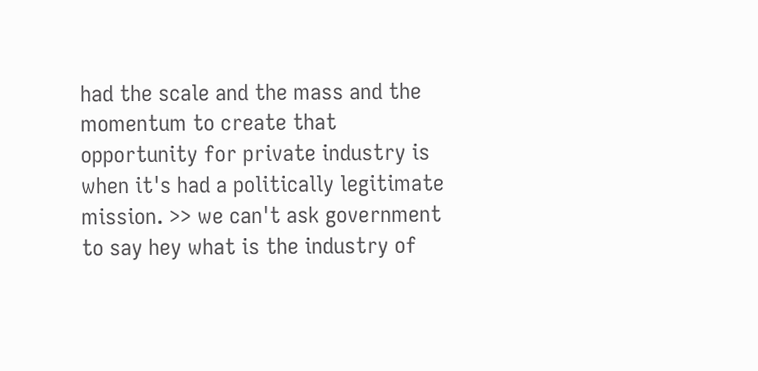had the scale and the mass and the momentum to create that opportunity for private industry is when it's had a politically legitimate mission. >> we can't ask government to say hey what is the industry of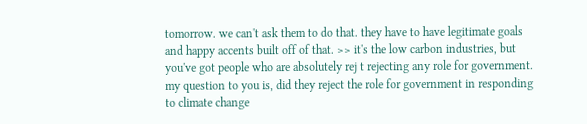tomorrow. we can't ask them to do that. they have to have legitimate goals and happy accents built off of that. >> it's the low carbon industries, but you've got people who are absolutely rej t rejecting any role for government. my question to you is, did they reject the role for government in responding to climate change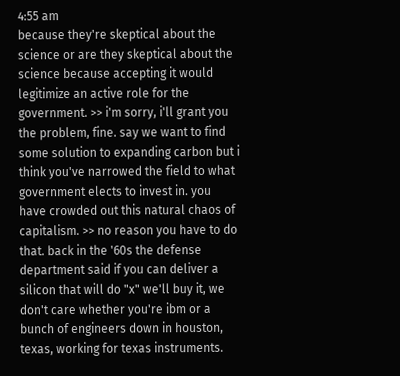4:55 am
because they're skeptical about the science or are they skeptical about the science because accepting it would legitimize an active role for the government. >> i'm sorry, i'll grant you the problem, fine. say we want to find some solution to expanding carbon but i think you've narrowed the field to what government elects to invest in. you have crowded out this natural chaos of capitalism. >> no reason you have to do that. back in the '60s the defense department said if you can deliver a silicon that will do "x" we'll buy it, we don't care whether you're ibm or a bunch of engineers down in houston, texas, working for texas instruments.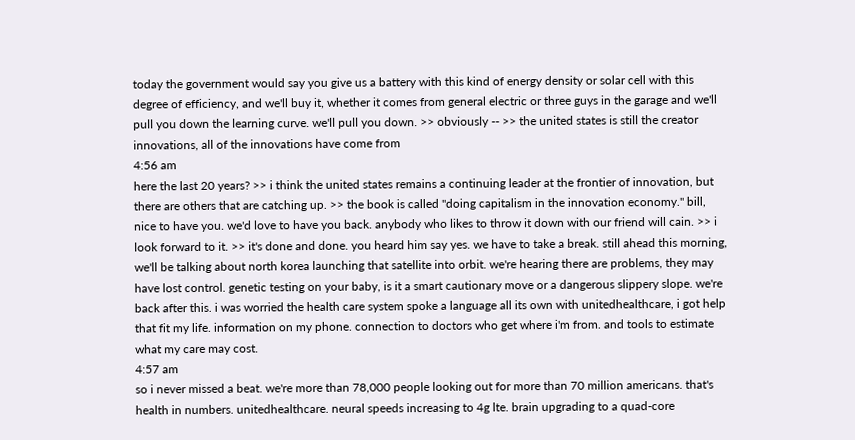today the government would say you give us a battery with this kind of energy density or solar cell with this degree of efficiency, and we'll buy it, whether it comes from general electric or three guys in the garage and we'll pull you down the learning curve. we'll pull you down. >> obviously -- >> the united states is still the creator innovations, all of the innovations have come from
4:56 am
here the last 20 years? >> i think the united states remains a continuing leader at the frontier of innovation, but there are others that are catching up. >> the book is called "doing capitalism in the innovation economy." bill, nice to have you. we'd love to have you back. anybody who likes to throw it down with our friend will cain. >> i look forward to it. >> it's done and done. you heard him say yes. we have to take a break. still ahead this morning, we'll be talking about north korea launching that satellite into orbit. we're hearing there are problems, they may have lost control. genetic testing on your baby, is it a smart cautionary move or a dangerous slippery slope. we're back after this. i was worried the health care system spoke a language all its own with unitedhealthcare, i got help that fit my life. information on my phone. connection to doctors who get where i'm from. and tools to estimate what my care may cost.
4:57 am
so i never missed a beat. we're more than 78,000 people looking out for more than 70 million americans. that's health in numbers. unitedhealthcare. neural speeds increasing to 4g lte. brain upgrading to a quad-core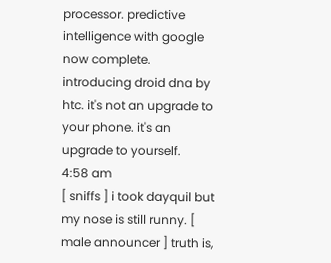processor. predictive intelligence with google now complete. introducing droid dna by htc. it's not an upgrade to your phone. it's an upgrade to yourself.
4:58 am
[ sniffs ] i took dayquil but my nose is still runny. [ male announcer ] truth is,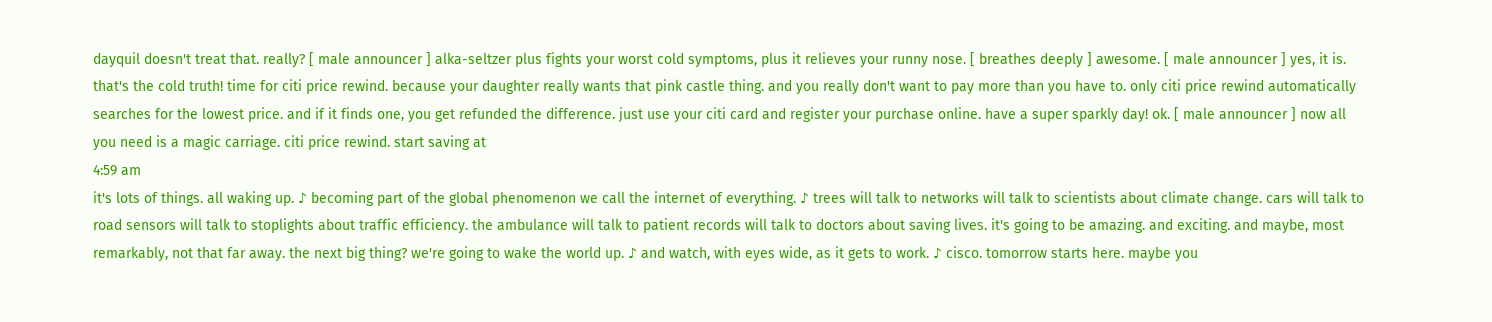dayquil doesn't treat that. really? [ male announcer ] alka-seltzer plus fights your worst cold symptoms, plus it relieves your runny nose. [ breathes deeply ] awesome. [ male announcer ] yes, it is. that's the cold truth! time for citi price rewind. because your daughter really wants that pink castle thing. and you really don't want to pay more than you have to. only citi price rewind automatically searches for the lowest price. and if it finds one, you get refunded the difference. just use your citi card and register your purchase online. have a super sparkly day! ok. [ male announcer ] now all you need is a magic carriage. citi price rewind. start saving at
4:59 am
it's lots of things. all waking up. ♪ becoming part of the global phenomenon we call the internet of everything. ♪ trees will talk to networks will talk to scientists about climate change. cars will talk to road sensors will talk to stoplights about traffic efficiency. the ambulance will talk to patient records will talk to doctors about saving lives. it's going to be amazing. and exciting. and maybe, most remarkably, not that far away. the next big thing? we're going to wake the world up. ♪ and watch, with eyes wide, as it gets to work. ♪ cisco. tomorrow starts here. maybe you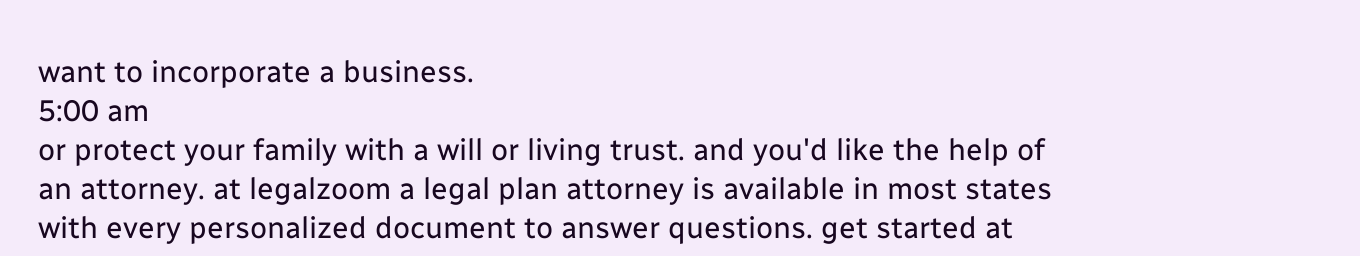want to incorporate a business.
5:00 am
or protect your family with a will or living trust. and you'd like the help of an attorney. at legalzoom a legal plan attorney is available in most states with every personalized document to answer questions. get started at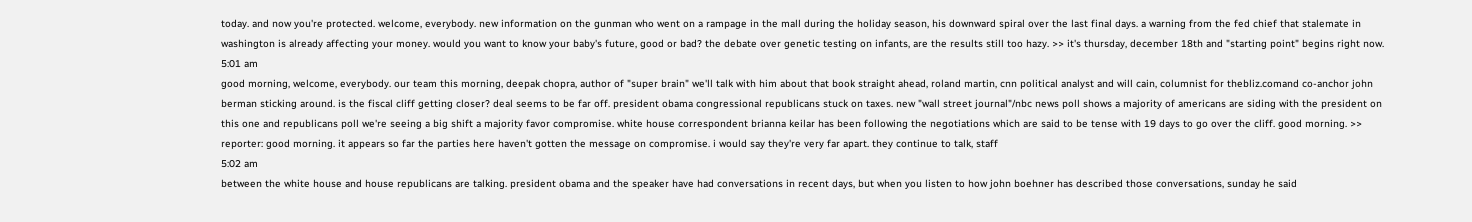today. and now you're protected. welcome, everybody. new information on the gunman who went on a rampage in the mall during the holiday season, his downward spiral over the last final days. a warning from the fed chief that stalemate in washington is already affecting your money. would you want to know your baby's future, good or bad? the debate over genetic testing on infants, are the results still too hazy. >> it's thursday, december 18th and "starting point" begins right now.
5:01 am
good morning, welcome, everybody. our team this morning, deepak chopra, author of "super brain" we'll talk with him about that book straight ahead, roland martin, cnn political analyst and will cain, columnist for thebliz.comand co-anchor john berman sticking around. is the fiscal cliff getting closer? deal seems to be far off. president obama congressional republicans stuck on taxes. new "wall street journal"/nbc news poll shows a majority of americans are siding with the president on this one and republicans poll we're seeing a big shift a majority favor compromise. white house correspondent brianna keilar has been following the negotiations which are said to be tense with 19 days to go over the cliff. good morning. >> reporter: good morning. it appears so far the parties here haven't gotten the message on compromise. i would say they're very far apart. they continue to talk, staff
5:02 am
between the white house and house republicans are talking. president obama and the speaker have had conversations in recent days, but when you listen to how john boehner has described those conversations, sunday he said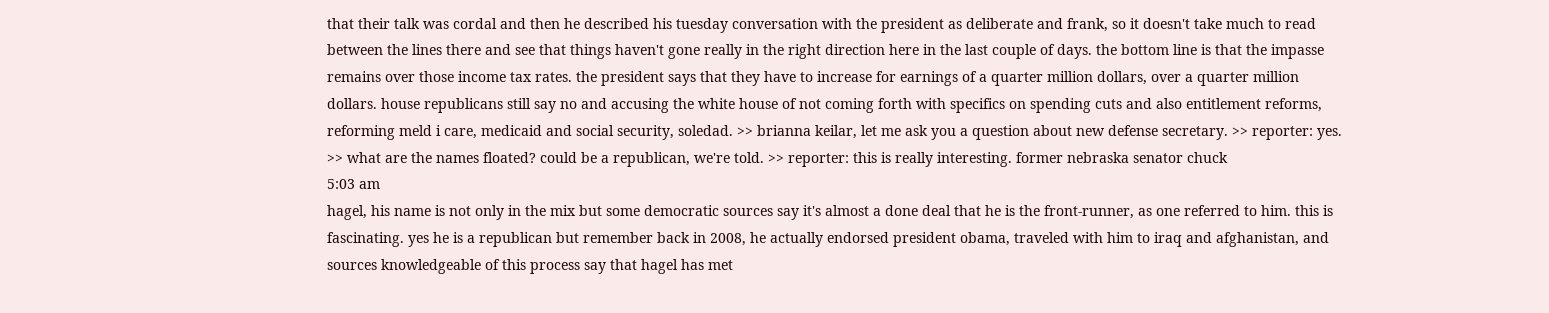that their talk was cordal and then he described his tuesday conversation with the president as deliberate and frank, so it doesn't take much to read between the lines there and see that things haven't gone really in the right direction here in the last couple of days. the bottom line is that the impasse remains over those income tax rates. the president says that they have to increase for earnings of a quarter million dollars, over a quarter million dollars. house republicans still say no and accusing the white house of not coming forth with specifics on spending cuts and also entitlement reforms, reforming meld i care, medicaid and social security, soledad. >> brianna keilar, let me ask you a question about new defense secretary. >> reporter: yes. >> what are the names floated? could be a republican, we're told. >> reporter: this is really interesting. former nebraska senator chuck
5:03 am
hagel, his name is not only in the mix but some democratic sources say it's almost a done deal that he is the front-runner, as one referred to him. this is fascinating. yes he is a republican but remember back in 2008, he actually endorsed president obama, traveled with him to iraq and afghanistan, and sources knowledgeable of this process say that hagel has met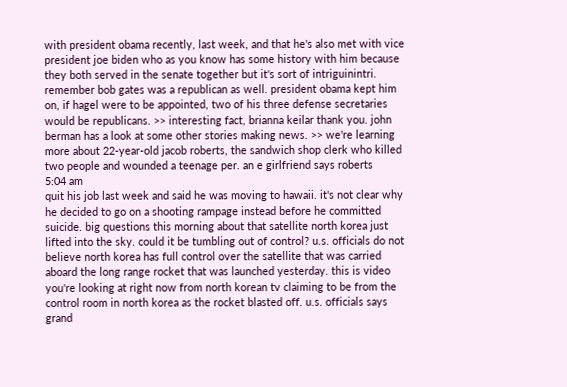with president obama recently, last week, and that he's also met with vice president joe biden who as you know has some history with him because they both served in the senate together but it's sort of intriguinintri. remember bob gates was a republican as well. president obama kept him on, if hagel were to be appointed, two of his three defense secretaries would be republicans. >> interesting fact, brianna keilar thank you. john berman has a look at some other stories making news. >> we're learning more about 22-year-old jacob roberts, the sandwich shop clerk who killed two people and wounded a teenage per. an e girlfriend says roberts
5:04 am
quit his job last week and said he was moving to hawaii. it's not clear why he decided to go on a shooting rampage instead before he committed suicide. big questions this morning about that satellite north korea just lifted into the sky. could it be tumbling out of control? u.s. officials do not believe north korea has full control over the satellite that was carried aboard the long range rocket that was launched yesterday. this is video you're looking at right now from north korean tv claiming to be from the control room in north korea as the rocket blasted off. u.s. officials says grand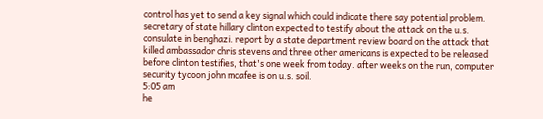control has yet to send a key signal which could indicate there say potential problem. secretary of state hillary clinton expected to testify about the attack on the u.s. consulate in benghazi. report by a state department review board on the attack that killed ambassador chris stevens and three other americans is expected to be released before clinton testifies, that's one week from today. after weeks on the run, computer security tycoon john mcafee is on u.s. soil.
5:05 am
he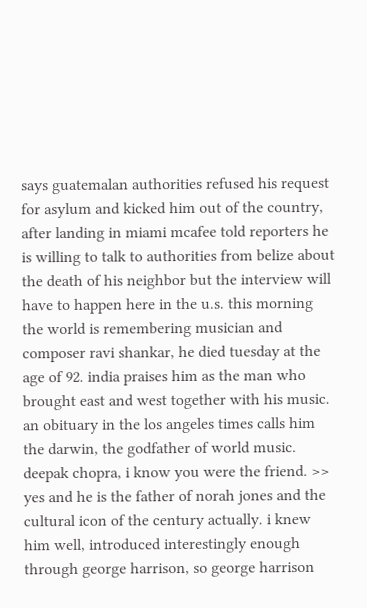says guatemalan authorities refused his request for asylum and kicked him out of the country, after landing in miami mcafee told reporters he is willing to talk to authorities from belize about the death of his neighbor but the interview will have to happen here in the u.s. this morning the world is remembering musician and composer ravi shankar, he died tuesday at the age of 92. india praises him as the man who brought east and west together with his music. an obituary in the los angeles times calls him the darwin, the godfather of world music. deepak chopra, i know you were the friend. >> yes and he is the father of norah jones and the cultural icon of the century actually. i knew him well, introduced interestingly enough through george harrison, so george harrison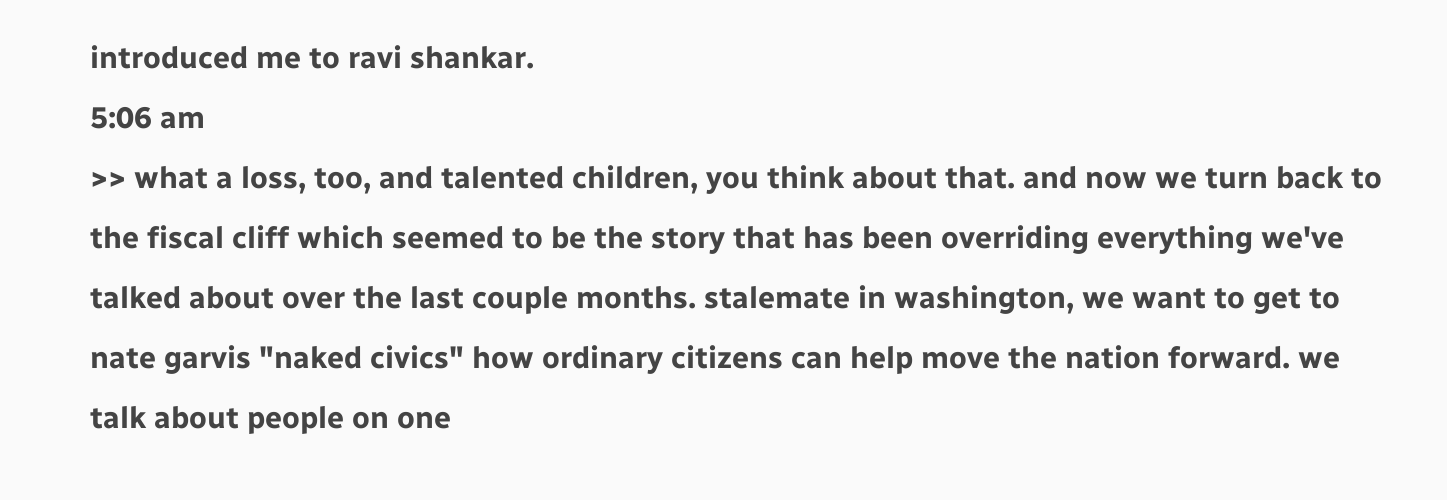introduced me to ravi shankar.
5:06 am
>> what a loss, too, and talented children, you think about that. and now we turn back to the fiscal cliff which seemed to be the story that has been overriding everything we've talked about over the last couple months. stalemate in washington, we want to get to nate garvis "naked civics" how ordinary citizens can help move the nation forward. we talk about people on one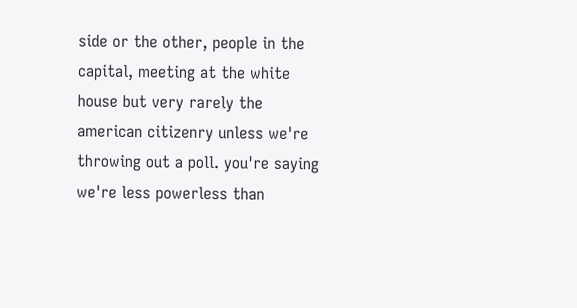side or the other, people in the capital, meeting at the white house but very rarely the american citizenry unless we're throwing out a poll. you're saying we're less powerless than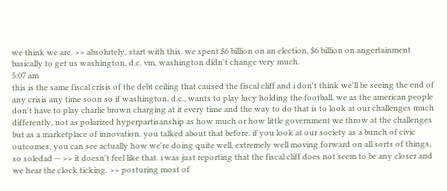we think we are. >> absolutely, start with this. we spent $6 billion on an election, $6 billion on angertainment basically to get us washington, d.c. vm, washington didn't change very much.
5:07 am
this is the same fiscal crisis of the debt ceiling that caused the fiscal cliff and i don't think we'll be seeing the end of any crisis any time soon so if washington, d.c., wants to play lucy holding the football, we as the american people don't have to play charlie brown charging at it every time and the way to do that is to look at our challenges much differently, not as polarized hyperpartisanship as how much or how little government we throw at the challenges but as a marketplace of innovation. you talked about that before. if you look at our society as a bunch of civic outcomes, you can see actually how we're doing quite well, extremely well moving forward on all sorts of things, so soledad -- >> it doesn't feel like that. i was just reporting that the fiscal cliff does not seem to be any closer and we hear the clock ticking. >> posturing most of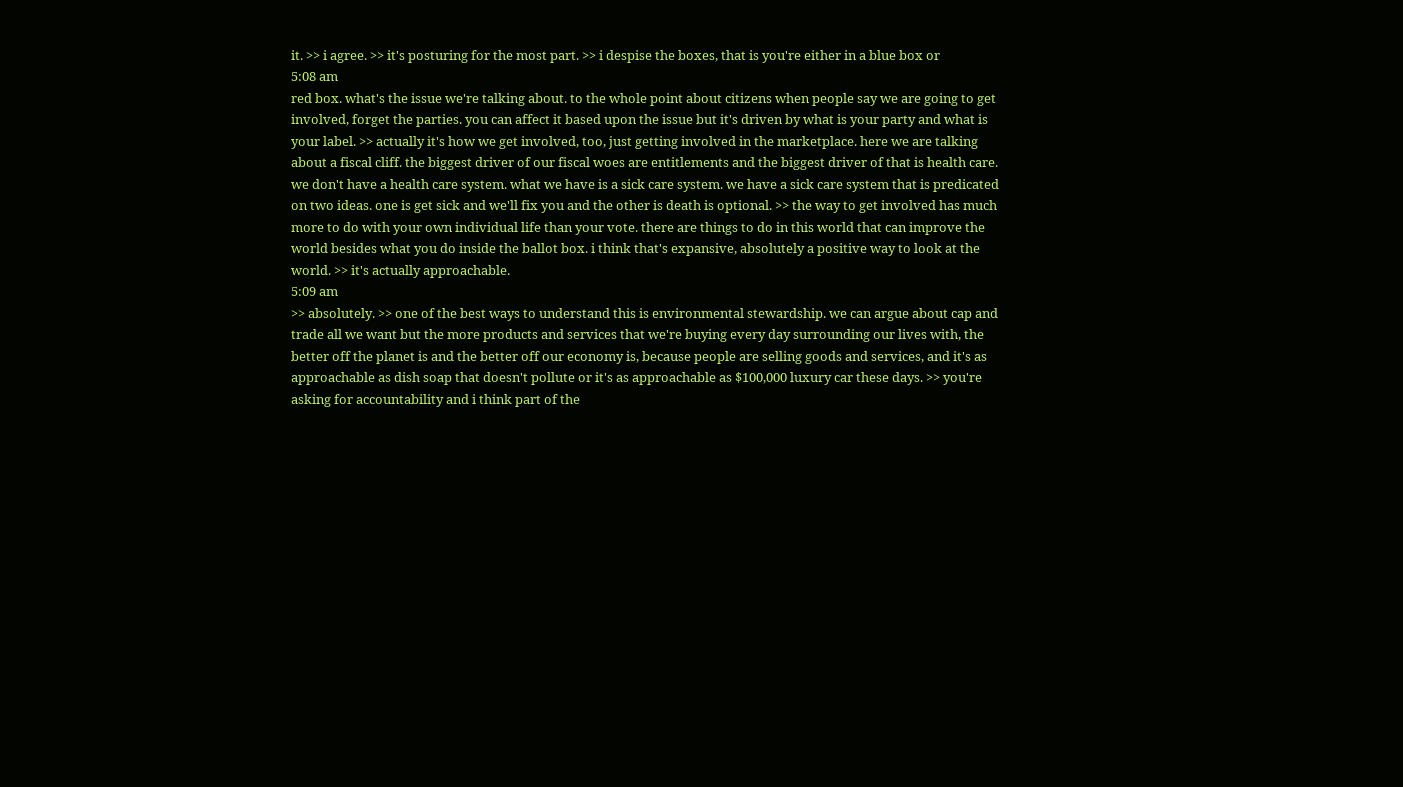it. >> i agree. >> it's posturing for the most part. >> i despise the boxes, that is you're either in a blue box or
5:08 am
red box. what's the issue we're talking about. to the whole point about citizens when people say we are going to get involved, forget the parties. you can affect it based upon the issue but it's driven by what is your party and what is your label. >> actually it's how we get involved, too, just getting involved in the marketplace. here we are talking about a fiscal cliff. the biggest driver of our fiscal woes are entitlements and the biggest driver of that is health care. we don't have a health care system. what we have is a sick care system. we have a sick care system that is predicated on two ideas. one is get sick and we'll fix you and the other is death is optional. >> the way to get involved has much more to do with your own individual life than your vote. there are things to do in this world that can improve the world besides what you do inside the ballot box. i think that's expansive, absolutely a positive way to look at the world. >> it's actually approachable.
5:09 am
>> absolutely. >> one of the best ways to understand this is environmental stewardship. we can argue about cap and trade all we want but the more products and services that we're buying every day surrounding our lives with, the better off the planet is and the better off our economy is, because people are selling goods and services, and it's as approachable as dish soap that doesn't pollute or it's as approachable as $100,000 luxury car these days. >> you're asking for accountability and i think part of the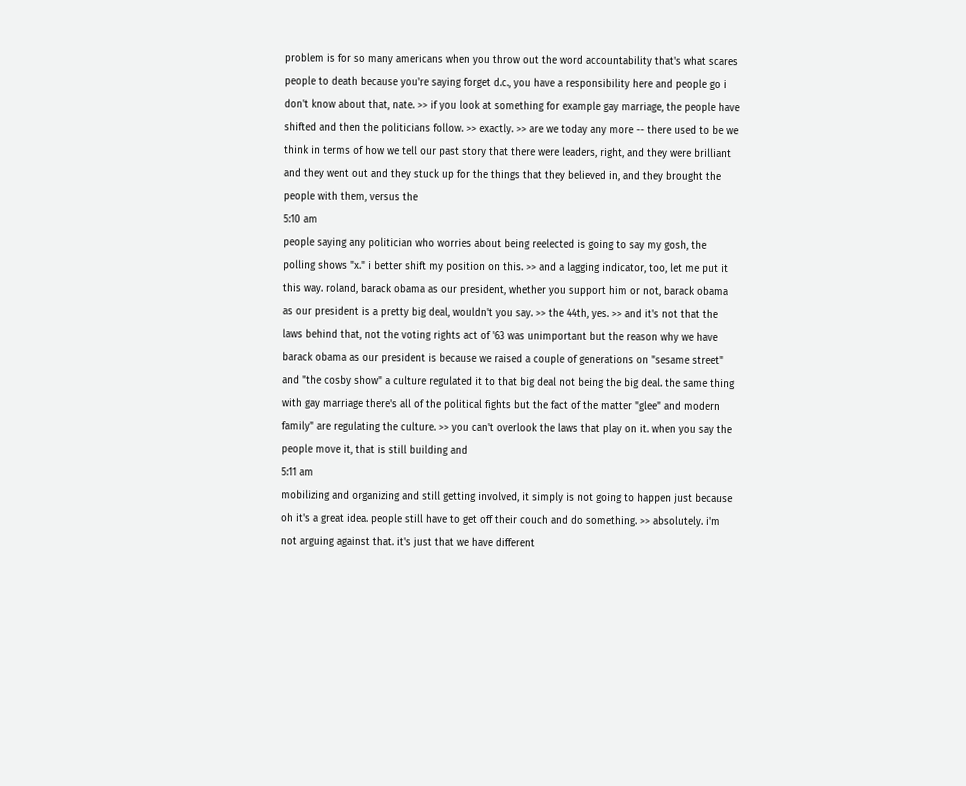problem is for so many americans when you throw out the word accountability that's what scares people to death because you're saying forget d.c., you have a responsibility here and people go i don't know about that, nate. >> if you look at something for example gay marriage, the people have shifted and then the politicians follow. >> exactly. >> are we today any more -- there used to be we think in terms of how we tell our past story that there were leaders, right, and they were brilliant and they went out and they stuck up for the things that they believed in, and they brought the people with them, versus the
5:10 am
people saying any politician who worries about being reelected is going to say my gosh, the polling shows "x." i better shift my position on this. >> and a lagging indicator, too, let me put it this way. roland, barack obama as our president, whether you support him or not, barack obama as our president is a pretty big deal, wouldn't you say. >> the 44th, yes. >> and it's not that the laws behind that, not the voting rights act of '63 was unimportant but the reason why we have barack obama as our president is because we raised a couple of generations on "sesame street" and "the cosby show" a culture regulated it to that big deal not being the big deal. the same thing with gay marriage there's all of the political fights but the fact of the matter "glee" and modern family" are regulating the culture. >> you can't overlook the laws that play on it. when you say the people move it, that is still building and
5:11 am
mobilizing and organizing and still getting involved, it simply is not going to happen just because oh it's a great idea. people still have to get off their couch and do something. >> absolutely. i'm not arguing against that. it's just that we have different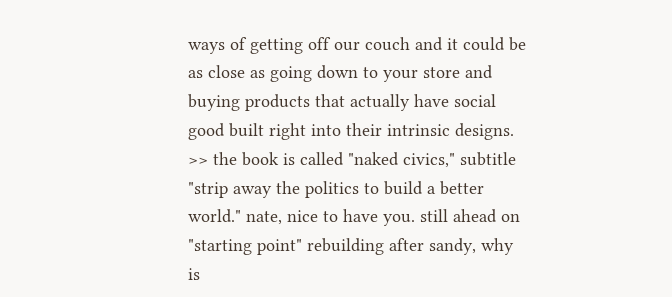ways of getting off our couch and it could be as close as going down to your store and buying products that actually have social good built right into their intrinsic designs. >> the book is called "naked civics," subtitle "strip away the politics to build a better world." nate, nice to have you. still ahead on "starting point" rebuilding after sandy, why is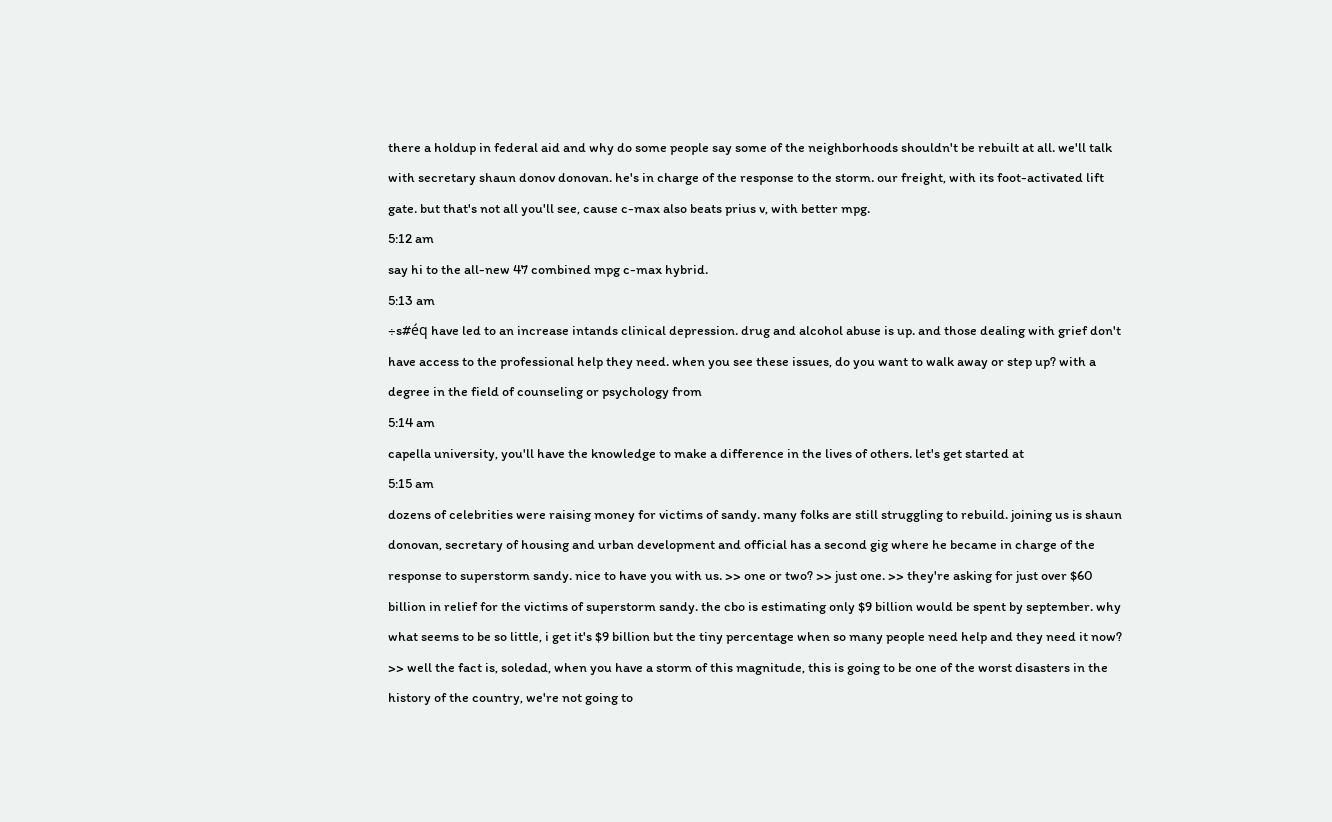there a holdup in federal aid and why do some people say some of the neighborhoods shouldn't be rebuilt at all. we'll talk with secretary shaun donov donovan. he's in charge of the response to the storm. our freight, with its foot-activated lift gate. but that's not all you'll see, cause c-max also beats prius v, with better mpg.
5:12 am
say hi to the all-new 47 combined mpg c-max hybrid.
5:13 am
÷s#éq have led to an increase intands clinical depression. drug and alcohol abuse is up. and those dealing with grief don't have access to the professional help they need. when you see these issues, do you want to walk away or step up? with a degree in the field of counseling or psychology from
5:14 am
capella university, you'll have the knowledge to make a difference in the lives of others. let's get started at
5:15 am
dozens of celebrities were raising money for victims of sandy. many folks are still struggling to rebuild. joining us is shaun donovan, secretary of housing and urban development and official has a second gig where he became in charge of the response to superstorm sandy. nice to have you with us. >> one or two? >> just one. >> they're asking for just over $60 billion in relief for the victims of superstorm sandy. the cbo is estimating only $9 billion would be spent by september. why what seems to be so little, i get it's $9 billion but the tiny percentage when so many people need help and they need it now? >> well the fact is, soledad, when you have a storm of this magnitude, this is going to be one of the worst disasters in the history of the country, we're not going to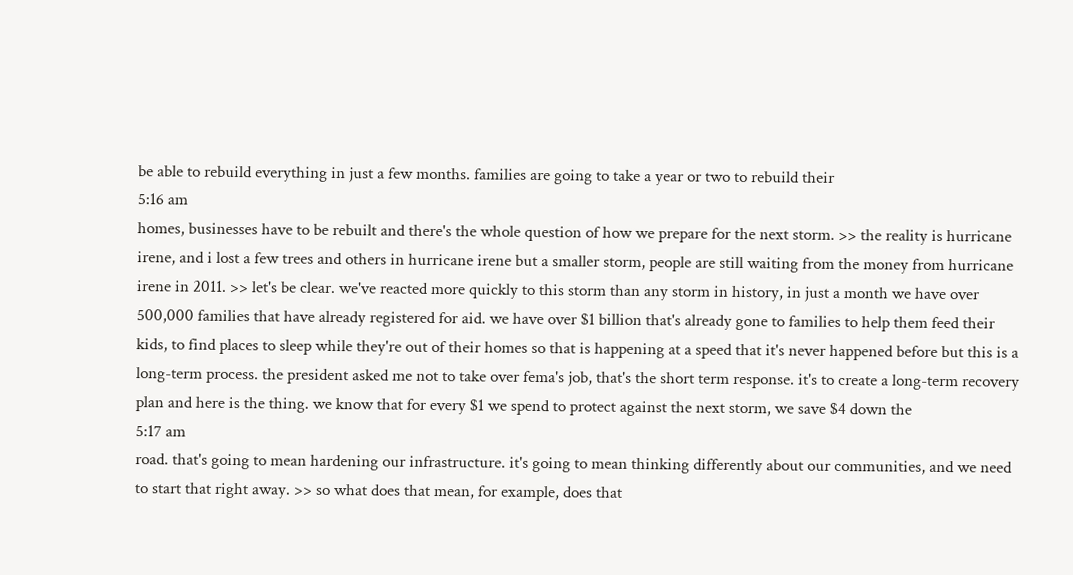be able to rebuild everything in just a few months. families are going to take a year or two to rebuild their
5:16 am
homes, businesses have to be rebuilt and there's the whole question of how we prepare for the next storm. >> the reality is hurricane irene, and i lost a few trees and others in hurricane irene but a smaller storm, people are still waiting from the money from hurricane irene in 2011. >> let's be clear. we've reacted more quickly to this storm than any storm in history, in just a month we have over 500,000 families that have already registered for aid. we have over $1 billion that's already gone to families to help them feed their kids, to find places to sleep while they're out of their homes so that is happening at a speed that it's never happened before but this is a long-term process. the president asked me not to take over fema's job, that's the short term response. it's to create a long-term recovery plan and here is the thing. we know that for every $1 we spend to protect against the next storm, we save $4 down the
5:17 am
road. that's going to mean hardening our infrastructure. it's going to mean thinking differently about our communities, and we need to start that right away. >> so what does that mean, for example, does that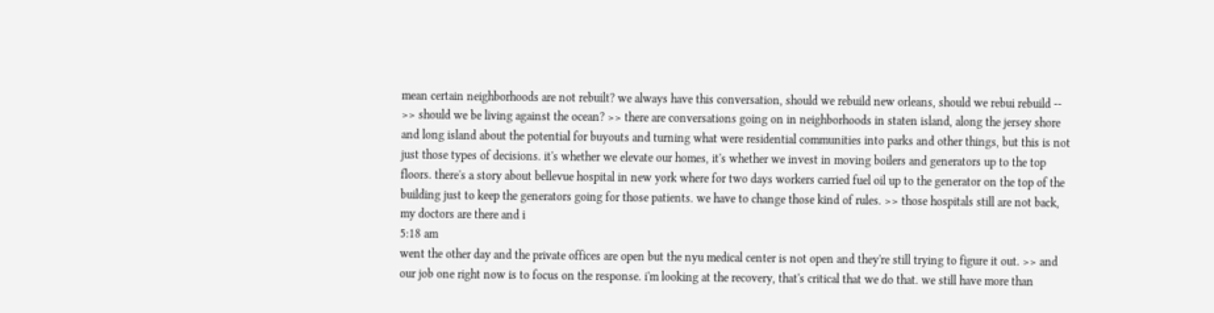mean certain neighborhoods are not rebuilt? we always have this conversation, should we rebuild new orleans, should we rebui rebuild -- >> should we be living against the ocean? >> there are conversations going on in neighborhoods in staten island, along the jersey shore and long island about the potential for buyouts and turning what were residential communities into parks and other things, but this is not just those types of decisions. it's whether we elevate our homes, it's whether we invest in moving boilers and generators up to the top floors. there's a story about bellevue hospital in new york where for two days workers carried fuel oil up to the generator on the top of the building just to keep the generators going for those patients. we have to change those kind of rules. >> those hospitals still are not back, my doctors are there and i
5:18 am
went the other day and the private offices are open but the nyu medical center is not open and they're still trying to figure it out. >> and our job one right now is to focus on the response. i'm looking at the recovery, that's critical that we do that. we still have more than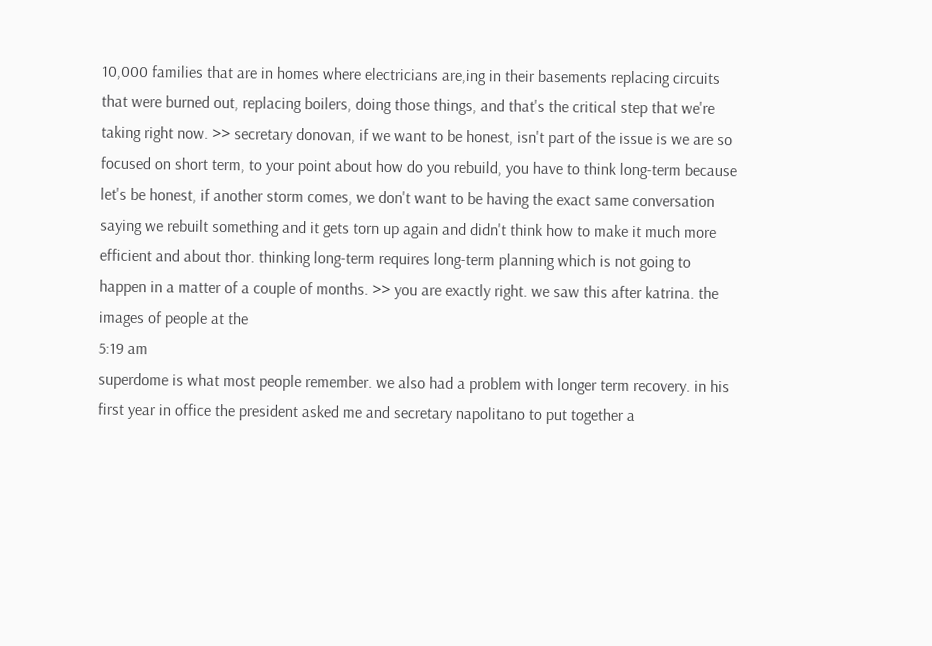10,000 families that are in homes where electricians are,ing in their basements replacing circuits that were burned out, replacing boilers, doing those things, and that's the critical step that we're taking right now. >> secretary donovan, if we want to be honest, isn't part of the issue is we are so focused on short term, to your point about how do you rebuild, you have to think long-term because let's be honest, if another storm comes, we don't want to be having the exact same conversation saying we rebuilt something and it gets torn up again and didn't think how to make it much more efficient and about thor. thinking long-term requires long-term planning which is not going to happen in a matter of a couple of months. >> you are exactly right. we saw this after katrina. the images of people at the
5:19 am
superdome is what most people remember. we also had a problem with longer term recovery. in his first year in office the president asked me and secretary napolitano to put together a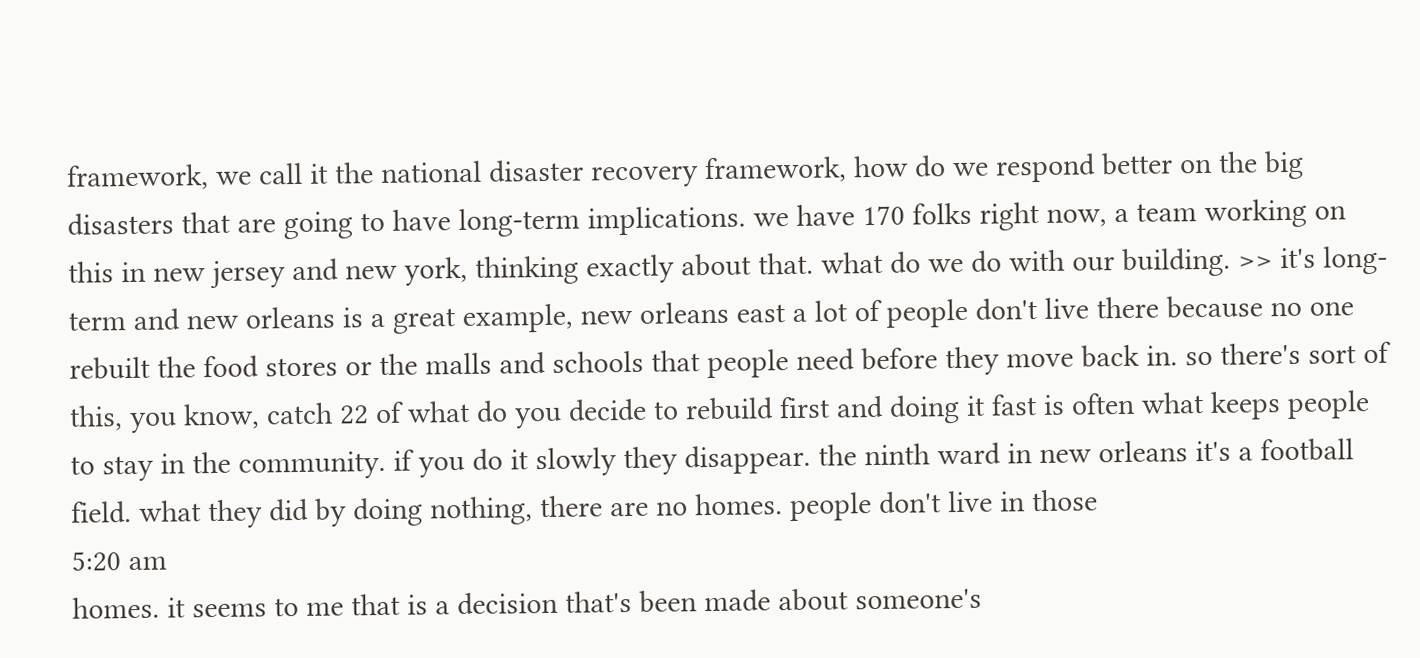framework, we call it the national disaster recovery framework, how do we respond better on the big disasters that are going to have long-term implications. we have 170 folks right now, a team working on this in new jersey and new york, thinking exactly about that. what do we do with our building. >> it's long-term and new orleans is a great example, new orleans east a lot of people don't live there because no one rebuilt the food stores or the malls and schools that people need before they move back in. so there's sort of this, you know, catch 22 of what do you decide to rebuild first and doing it fast is often what keeps people to stay in the community. if you do it slowly they disappear. the ninth ward in new orleans it's a football field. what they did by doing nothing, there are no homes. people don't live in those
5:20 am
homes. it seems to me that is a decision that's been made about someone's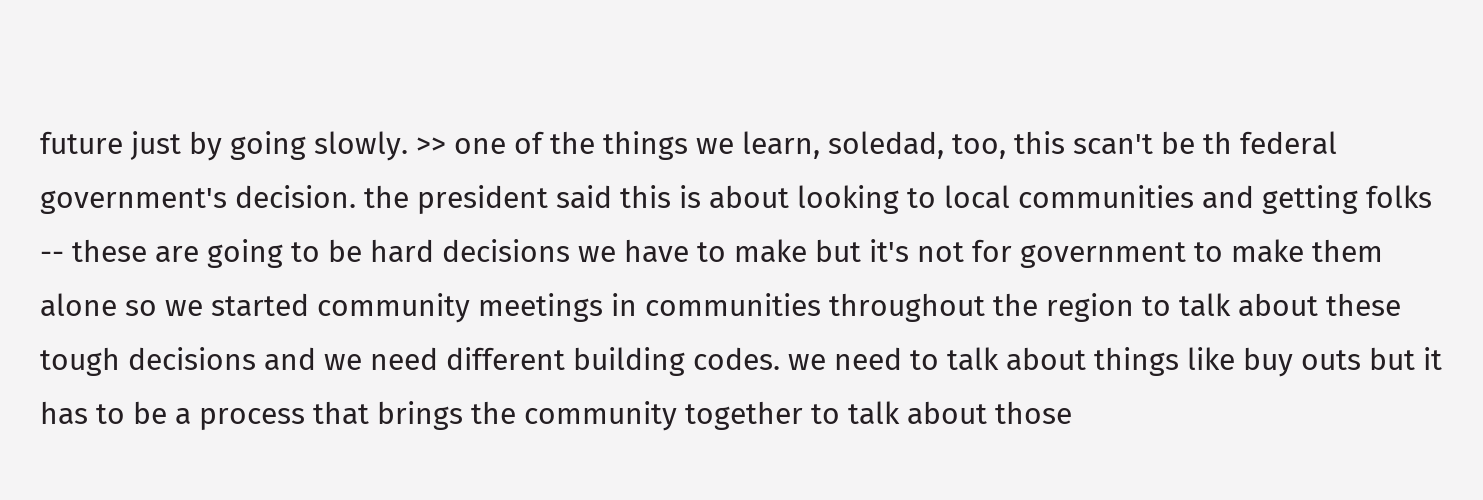future just by going slowly. >> one of the things we learn, soledad, too, this scan't be th federal government's decision. the president said this is about looking to local communities and getting folks -- these are going to be hard decisions we have to make but it's not for government to make them alone so we started community meetings in communities throughout the region to talk about these tough decisions and we need different building codes. we need to talk about things like buy outs but it has to be a process that brings the community together to talk about those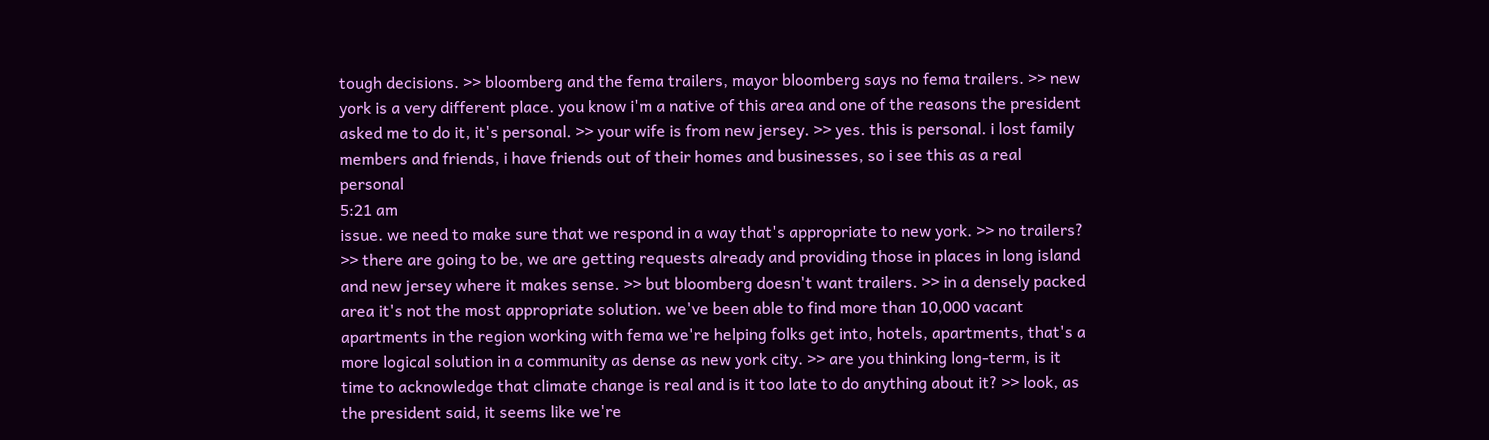tough decisions. >> bloomberg and the fema trailers, mayor bloomberg says no fema trailers. >> new york is a very different place. you know i'm a native of this area and one of the reasons the president asked me to do it, it's personal. >> your wife is from new jersey. >> yes. this is personal. i lost family members and friends, i have friends out of their homes and businesses, so i see this as a real personal
5:21 am
issue. we need to make sure that we respond in a way that's appropriate to new york. >> no trailers? >> there are going to be, we are getting requests already and providing those in places in long island and new jersey where it makes sense. >> but bloomberg doesn't want trailers. >> in a densely packed area it's not the most appropriate solution. we've been able to find more than 10,000 vacant apartments in the region working with fema we're helping folks get into, hotels, apartments, that's a more logical solution in a community as dense as new york city. >> are you thinking long-term, is it time to acknowledge that climate change is real and is it too late to do anything about it? >> look, as the president said, it seems like we're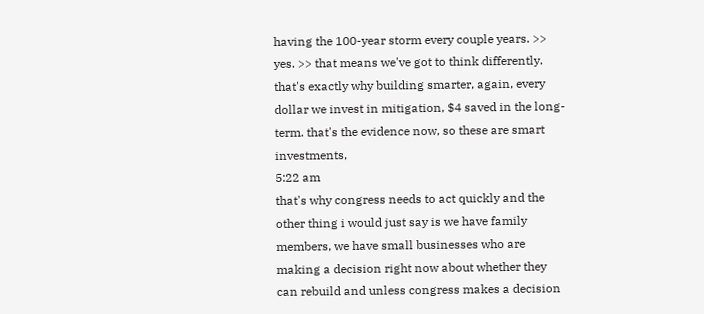having the 100-year storm every couple years. >> yes. >> that means we've got to think differently. that's exactly why building smarter, again, every dollar we invest in mitigation, $4 saved in the long-term. that's the evidence now, so these are smart investments,
5:22 am
that's why congress needs to act quickly and the other thing i would just say is we have family members, we have small businesses who are making a decision right now about whether they can rebuild and unless congress makes a decision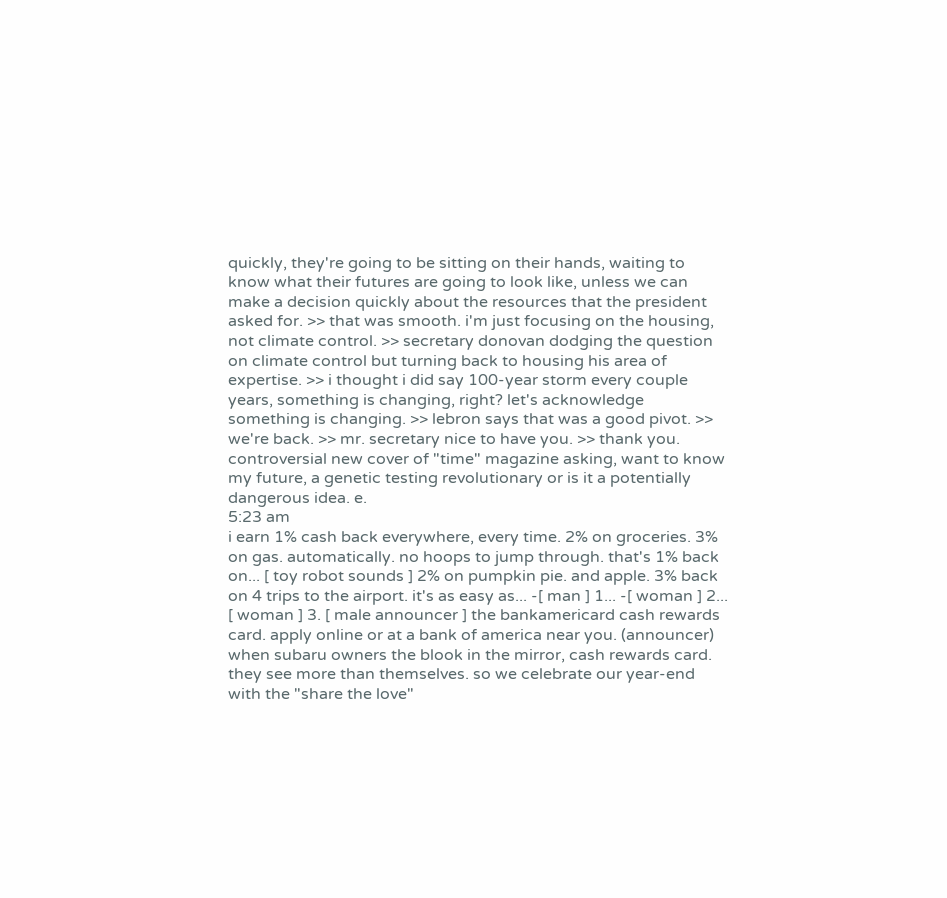quickly, they're going to be sitting on their hands, waiting to know what their futures are going to look like, unless we can make a decision quickly about the resources that the president asked for. >> that was smooth. i'm just focusing on the housing, not climate control. >> secretary donovan dodging the question on climate control but turning back to housing his area of expertise. >> i thought i did say 100-year storm every couple years, something is changing, right? let's acknowledge something is changing. >> lebron says that was a good pivot. >> we're back. >> mr. secretary nice to have you. >> thank you. controversial new cover of "time" magazine asking, want to know my future, a genetic testing revolutionary or is it a potentially dangerous idea. e.
5:23 am
i earn 1% cash back everywhere, every time. 2% on groceries. 3% on gas. automatically. no hoops to jump through. that's 1% back on... [ toy robot sounds ] 2% on pumpkin pie. and apple. 3% back on 4 trips to the airport. it's as easy as... -[ man ] 1... -[ woman ] 2... [ woman ] 3. [ male announcer ] the bankamericard cash rewards card. apply online or at a bank of america near you. (announcer) when subaru owners the blook in the mirror, cash rewards card. they see more than themselves. so we celebrate our year-end with the "share the love"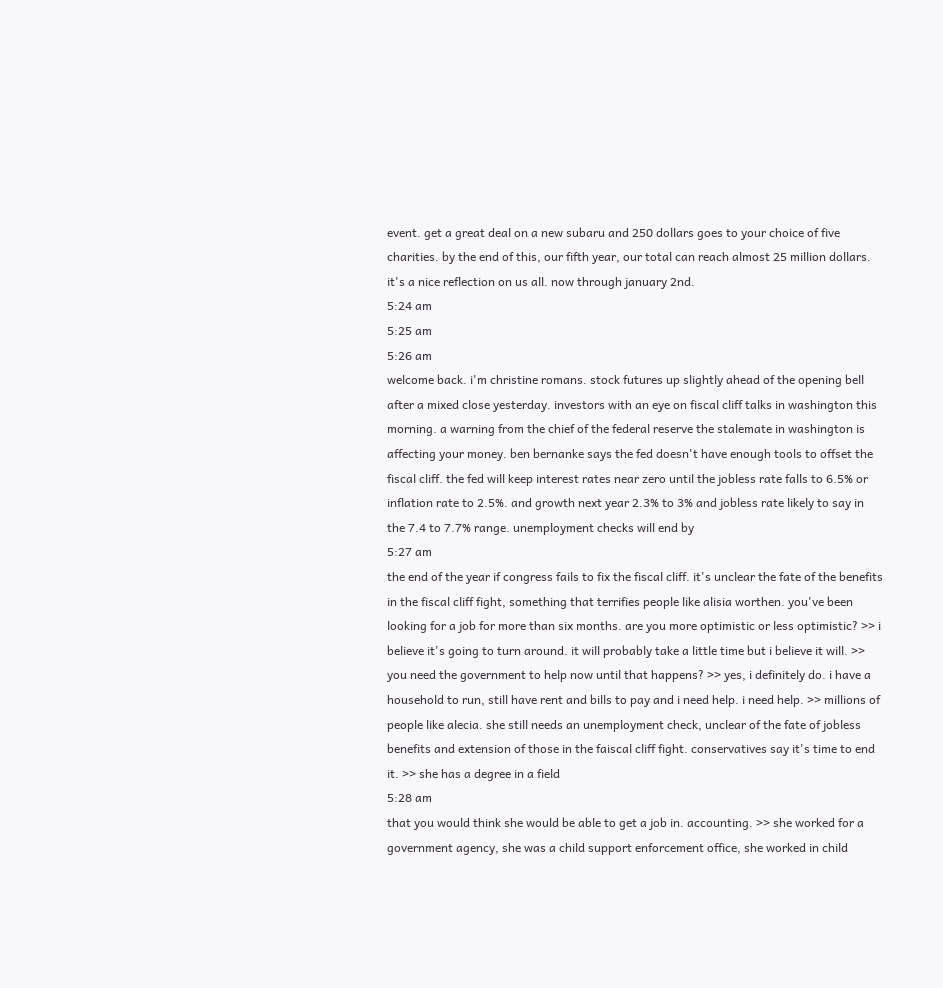event. get a great deal on a new subaru and 250 dollars goes to your choice of five charities. by the end of this, our fifth year, our total can reach almost 25 million dollars. it's a nice reflection on us all. now through january 2nd.
5:24 am
5:25 am
5:26 am
welcome back. i'm christine romans. stock futures up slightly ahead of the opening bell after a mixed close yesterday. investors with an eye on fiscal cliff talks in washington this morning. a warning from the chief of the federal reserve the stalemate in washington is affecting your money. ben bernanke says the fed doesn't have enough tools to offset the fiscal cliff. the fed will keep interest rates near zero until the jobless rate falls to 6.5% or inflation rate to 2.5%. and growth next year 2.3% to 3% and jobless rate likely to say in the 7.4 to 7.7% range. unemployment checks will end by
5:27 am
the end of the year if congress fails to fix the fiscal cliff. it's unclear the fate of the benefits in the fiscal cliff fight, something that terrifies people like alisia worthen. you've been looking for a job for more than six months. are you more optimistic or less optimistic? >> i believe it's going to turn around. it will probably take a little time but i believe it will. >> you need the government to help now until that happens? >> yes, i definitely do. i have a household to run, still have rent and bills to pay and i need help. i need help. >> millions of people like alecia. she still needs an unemployment check, unclear of the fate of jobless benefits and extension of those in the faiscal cliff fight. conservatives say it's time to end it. >> she has a degree in a field
5:28 am
that you would think she would be able to get a job in. accounting. >> she worked for a government agency, she was a child support enforcement office, she worked in child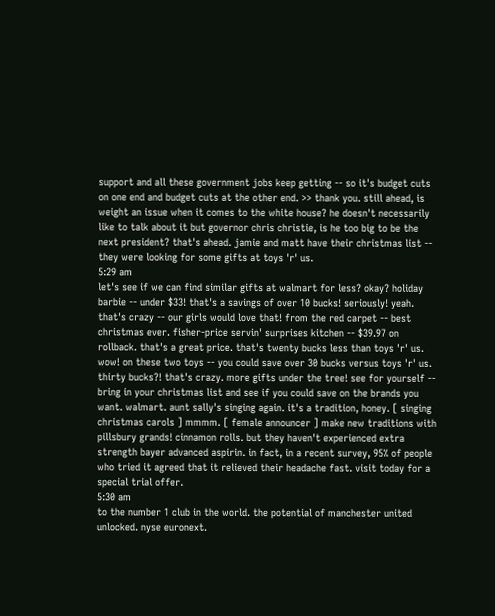support and all these government jobs keep getting -- so it's budget cuts on one end and budget cuts at the other end. >> thank you. still ahead, is weight an issue when it comes to the white house? he doesn't necessarily like to talk about it but governor chris christie, is he too big to be the next president? that's ahead. jamie and matt have their christmas list -- they were looking for some gifts at toys 'r' us.
5:29 am
let's see if we can find similar gifts at walmart for less? okay? holiday barbie -- under $33! that's a savings of over 10 bucks! seriously! yeah. that's crazy -- our girls would love that! from the red carpet -- best christmas ever. fisher-price servin' surprises kitchen -- $39.97 on rollback. that's a great price. that's twenty bucks less than toys 'r' us. wow! on these two toys -- you could save over 30 bucks versus toys 'r' us. thirty bucks?! that's crazy. more gifts under the tree! see for yourself -- bring in your christmas list and see if you could save on the brands you want. walmart. aunt sally's singing again. it's a tradition, honey. [ singing christmas carols ] mmmm. [ female announcer ] make new traditions with pillsbury grands! cinnamon rolls. but they haven't experienced extra strength bayer advanced aspirin. in fact, in a recent survey, 95% of people who tried it agreed that it relieved their headache fast. visit today for a special trial offer.
5:30 am
to the number 1 club in the world. the potential of manchester united unlocked. nyse euronext.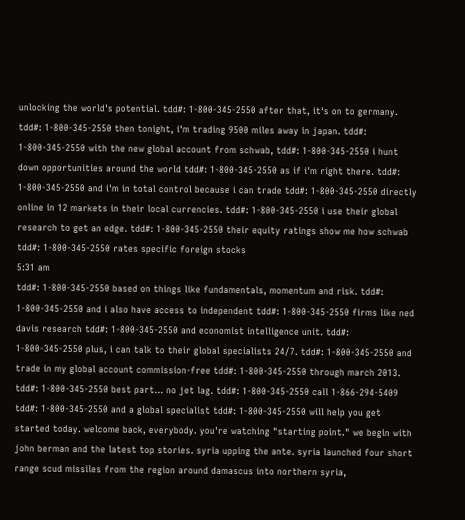unlocking the world's potential. tdd#: 1-800-345-2550 after that, it's on to germany. tdd#: 1-800-345-2550 then tonight, i'm trading 9500 miles away in japan. tdd#: 1-800-345-2550 with the new global account from schwab, tdd#: 1-800-345-2550 i hunt down opportunities around the world tdd#: 1-800-345-2550 as if i'm right there. tdd#: 1-800-345-2550 and i'm in total control because i can trade tdd#: 1-800-345-2550 directly online in 12 markets in their local currencies. tdd#: 1-800-345-2550 i use their global research to get an edge. tdd#: 1-800-345-2550 their equity ratings show me how schwab tdd#: 1-800-345-2550 rates specific foreign stocks
5:31 am
tdd#: 1-800-345-2550 based on things like fundamentals, momentum and risk. tdd#: 1-800-345-2550 and i also have access to independent tdd#: 1-800-345-2550 firms like ned davis research tdd#: 1-800-345-2550 and economist intelligence unit. tdd#: 1-800-345-2550 plus, i can talk to their global specialists 24/7. tdd#: 1-800-345-2550 and trade in my global account commission-free tdd#: 1-800-345-2550 through march 2013. tdd#: 1-800-345-2550 best part... no jet lag. tdd#: 1-800-345-2550 call 1-866-294-5409 tdd#: 1-800-345-2550 and a global specialist tdd#: 1-800-345-2550 will help you get started today. welcome back, everybody. you're watching "starting point." we begin with john berman and the latest top stories. syria upping the ante. syria launched four short range scud missiles from the region around damascus into northern syria,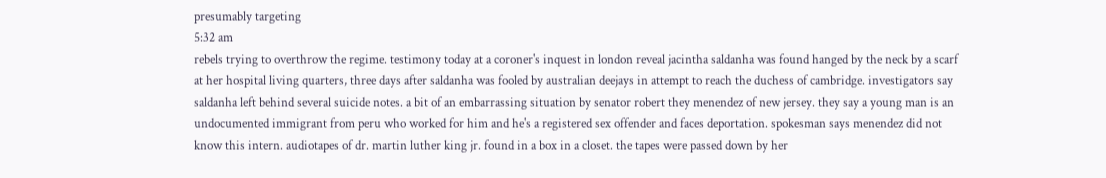presumably targeting
5:32 am
rebels trying to overthrow the regime. testimony today at a coroner's inquest in london reveal jacintha saldanha was found hanged by the neck by a scarf at her hospital living quarters, three days after saldanha was fooled by australian deejays in attempt to reach the duchess of cambridge. investigators say saldanha left behind several suicide notes. a bit of an embarrassing situation by senator robert they menendez of new jersey. they say a young man is an undocumented immigrant from peru who worked for him and he's a registered sex offender and faces deportation. spokesman says menendez did not know this intern. audiotapes of dr. martin luther king jr. found in a box in a closet. the tapes were passed down by her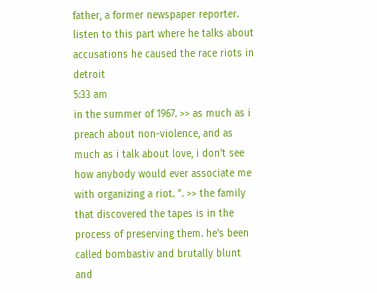father, a former newspaper reporter. listen to this part where he talks about accusations he caused the race riots in detroit
5:33 am
in the summer of 1967. >> as much as i preach about non-violence, and as much as i talk about love, i don't see how anybody would ever associate me with organizing a riot. ". >> the family that discovered the tapes is in the process of preserving them. he's been called bombastiv and brutally blunt and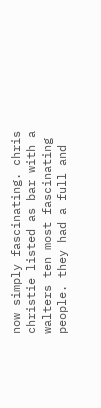now simply fascinating. chris christie listed as bar with a walters ten most fascinating people. they had a full and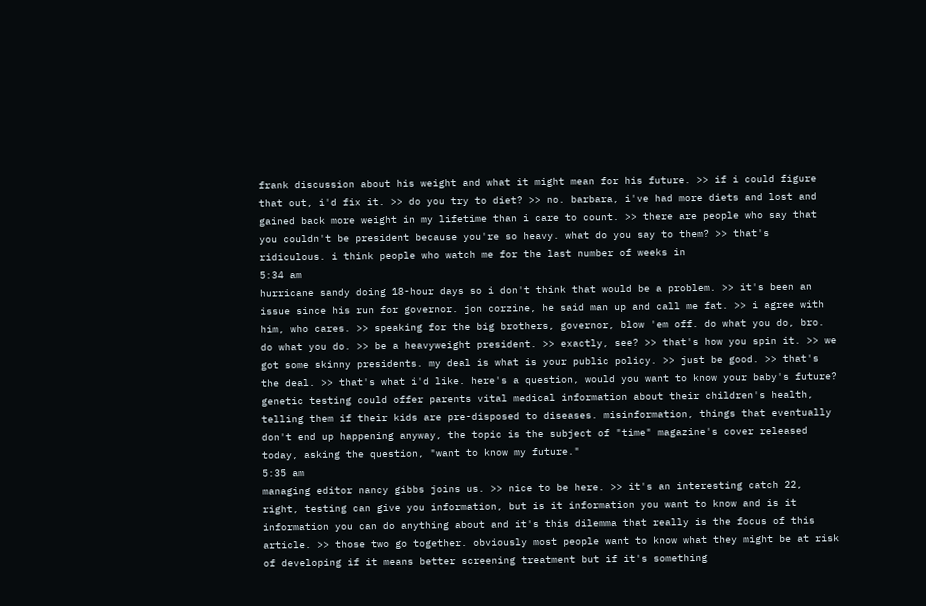frank discussion about his weight and what it might mean for his future. >> if i could figure that out, i'd fix it. >> do you try to diet? >> no. barbara, i've had more diets and lost and gained back more weight in my lifetime than i care to count. >> there are people who say that you couldn't be president because you're so heavy. what do you say to them? >> that's ridiculous. i think people who watch me for the last number of weeks in
5:34 am
hurricane sandy doing 18-hour days so i don't think that would be a problem. >> it's been an issue since his run for governor. jon corzine, he said man up and call me fat. >> i agree with him, who cares. >> speaking for the big brothers, governor, blow 'em off. do what you do, bro. do what you do. >> be a heavyweight president. >> exactly, see? >> that's how you spin it. >> we got some skinny presidents. my deal is what is your public policy. >> just be good. >> that's the deal. >> that's what i'd like. here's a question, would you want to know your baby's future? genetic testing could offer parents vital medical information about their children's health, telling them if their kids are pre-disposed to diseases. misinformation, things that eventually don't end up happening anyway, the topic is the subject of "time" magazine's cover released today, asking the question, "want to know my future."
5:35 am
managing editor nancy gibbs joins us. >> nice to be here. >> it's an interesting catch 22, right, testing can give you information, but is it information you want to know and is it information you can do anything about and it's this dilemma that really is the focus of this article. >> those two go together. obviously most people want to know what they might be at risk of developing if it means better screening treatment but if it's something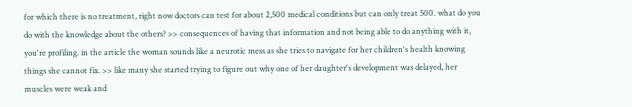for which there is no treatment, right now doctors can test for about 2,500 medical conditions but can only treat 500. what do you do with the knowledge about the others? >> consequences of having that information and not being able to do anything with it, you're profiling. in the article the woman sounds like a neurotic mess as she tries to navigate for her children's health knowing things she cannot fix. >> like many she started trying to figure out why one of her daughter's development was delayed, her muscles were weak and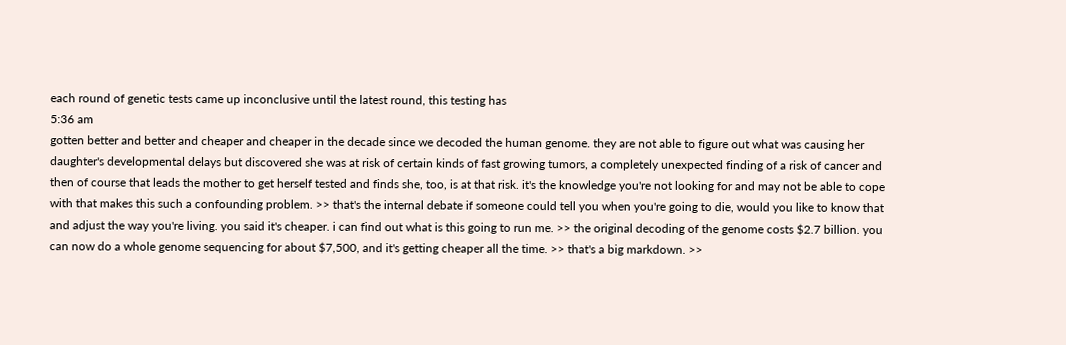each round of genetic tests came up inconclusive until the latest round, this testing has
5:36 am
gotten better and better and cheaper and cheaper in the decade since we decoded the human genome. they are not able to figure out what was causing her daughter's developmental delays but discovered she was at risk of certain kinds of fast growing tumors, a completely unexpected finding of a risk of cancer and then of course that leads the mother to get herself tested and finds she, too, is at that risk. it's the knowledge you're not looking for and may not be able to cope with that makes this such a confounding problem. >> that's the internal debate if someone could tell you when you're going to die, would you like to know that and adjust the way you're living. you said it's cheaper. i can find out what is this going to run me. >> the original decoding of the genome costs $2.7 billion. you can now do a whole genome sequencing for about $7,500, and it's getting cheaper all the time. >> that's a big markdown. >>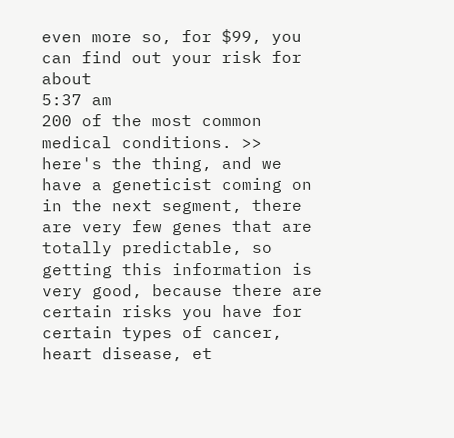even more so, for $99, you can find out your risk for about
5:37 am
200 of the most common medical conditions. >> here's the thing, and we have a geneticist coming on in the next segment, there are very few genes that are totally predictable, so getting this information is very good, because there are certain risks you have for certain types of cancer, heart disease, et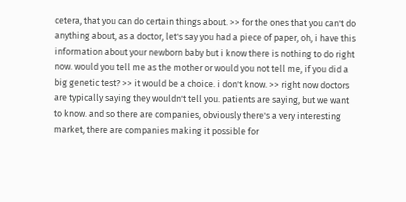cetera, that you can do certain things about. >> for the ones that you can't do anything about, as a doctor, let's say you had a piece of paper, oh, i have this information about your newborn baby but i know there is nothing to do right now. would you tell me as the mother or would you not tell me, if you did a big genetic test? >> it would be a choice. i don't know. >> right now doctors are typically saying they wouldn't tell you. patients are saying, but we want to know. and so there are companies, obviously there's a very interesting market, there are companies making it possible for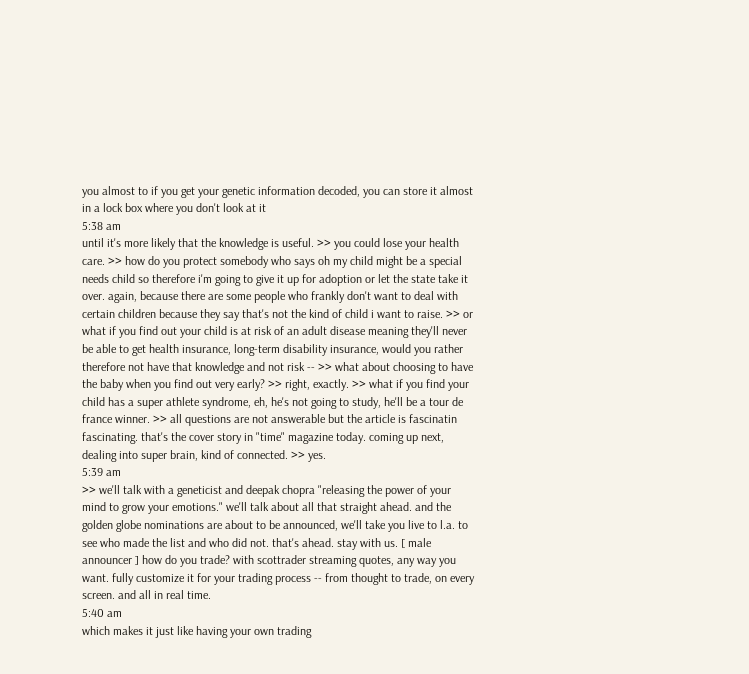you almost to if you get your genetic information decoded, you can store it almost in a lock box where you don't look at it
5:38 am
until it's more likely that the knowledge is useful. >> you could lose your health care. >> how do you protect somebody who says oh my child might be a special needs child so therefore i'm going to give it up for adoption or let the state take it over. again, because there are some people who frankly don't want to deal with certain children because they say that's not the kind of child i want to raise. >> or what if you find out your child is at risk of an adult disease meaning they'll never be able to get health insurance, long-term disability insurance, would you rather therefore not have that knowledge and not risk -- >> what about choosing to have the baby when you find out very early? >> right, exactly. >> what if you find your child has a super athlete syndrome, eh, he's not going to study, he'll be a tour de france winner. >> all questions are not answerable but the article is fascinatin fascinating. that's the cover story in "time" magazine today. coming up next, dealing into super brain, kind of connected. >> yes.
5:39 am
>> we'll talk with a geneticist and deepak chopra "releasing the power of your mind to grow your emotions." we'll talk about all that straight ahead. and the golden globe nominations are about to be announced, we'll take you live to l.a. to see who made the list and who did not. that's ahead. stay with us. [ male announcer ] how do you trade? with scottrader streaming quotes, any way you want. fully customize it for your trading process -- from thought to trade, on every screen. and all in real time.
5:40 am
which makes it just like having your own trading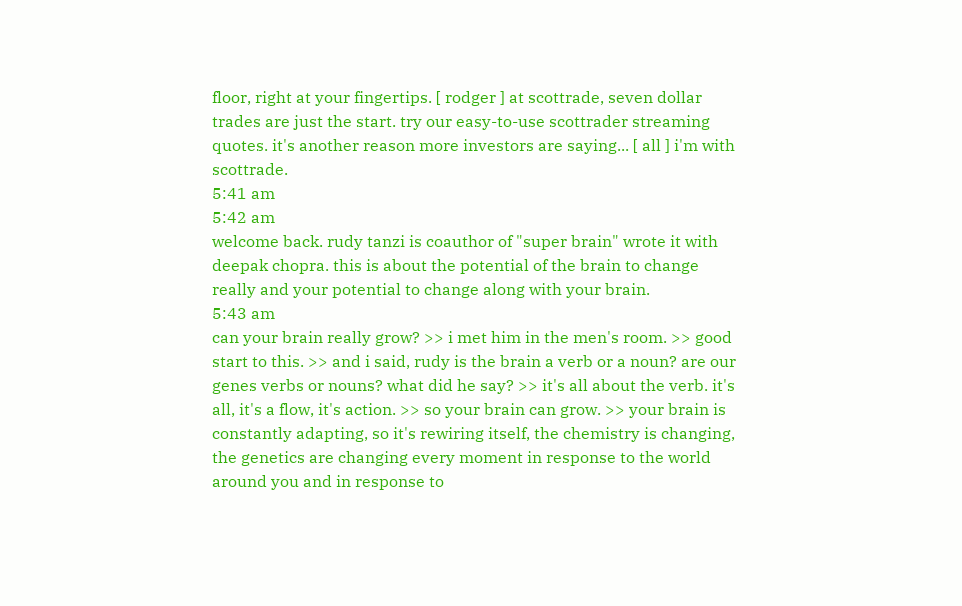floor, right at your fingertips. [ rodger ] at scottrade, seven dollar trades are just the start. try our easy-to-use scottrader streaming quotes. it's another reason more investors are saying... [ all ] i'm with scottrade.
5:41 am
5:42 am
welcome back. rudy tanzi is coauthor of "super brain" wrote it with deepak chopra. this is about the potential of the brain to change really and your potential to change along with your brain.
5:43 am
can your brain really grow? >> i met him in the men's room. >> good start to this. >> and i said, rudy is the brain a verb or a noun? are our genes verbs or nouns? what did he say? >> it's all about the verb. it's all, it's a flow, it's action. >> so your brain can grow. >> your brain is constantly adapting, so it's rewiring itself, the chemistry is changing, the genetics are changing every moment in response to the world around you and in response to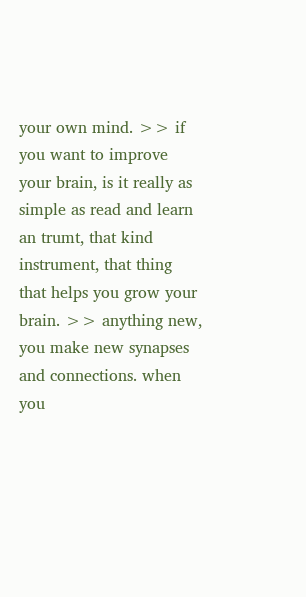your own mind. >> if you want to improve your brain, is it really as simple as read and learn an trumt, that kind instrument, that thing that helps you grow your brain. >> anything new, you make new synapses and connections. when you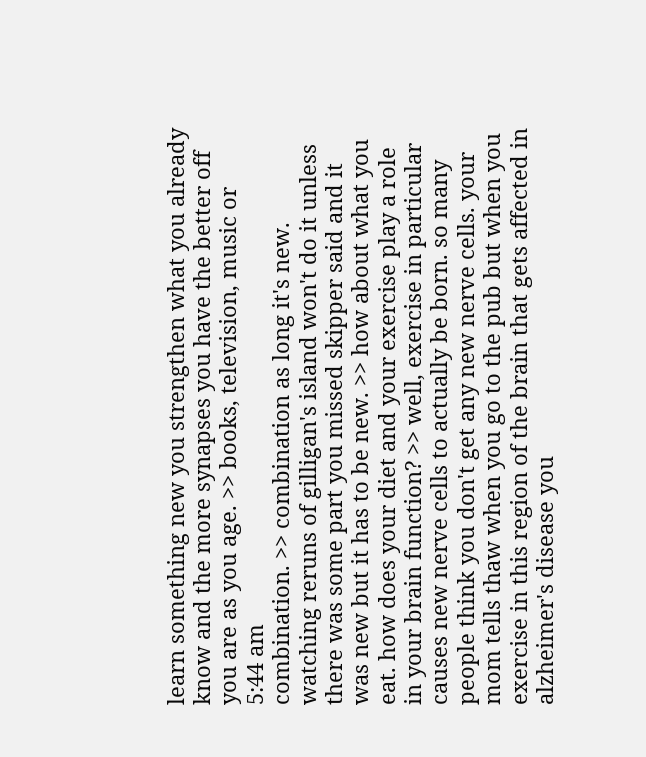learn something new you strengthen what you already know and the more synapses you have the better off you are as you age. >> books, television, music or
5:44 am
combination. >> combination as long it's new. watching reruns of gilligan's island won't do it unless there was some part you missed skipper said and it was new but it has to be new. >> how about what you eat. how does your diet and your exercise play a role in your brain function? >> well, exercise in particular causes new nerve cells to actually be born. so many people think you don't get any new nerve cells. your mom tells thaw when you go to the pub but when you exercise in this region of the brain that gets affected in alzheimer's disease you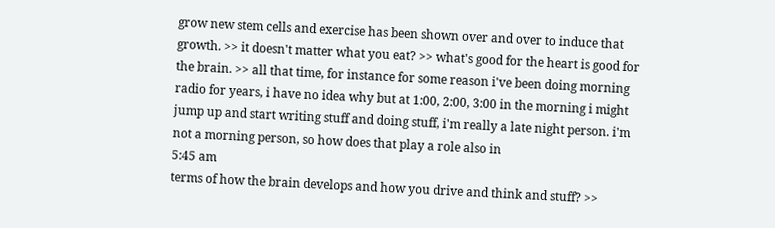grow new stem cells and exercise has been shown over and over to induce that growth. >> it doesn't matter what you eat? >> what's good for the heart is good for the brain. >> all that time, for instance for some reason i've been doing morning radio for years, i have no idea why but at 1:00, 2:00, 3:00 in the morning i might jump up and start writing stuff and doing stuff, i'm really a late night person. i'm not a morning person, so how does that play a role also in
5:45 am
terms of how the brain develops and how you drive and think and stuff? >>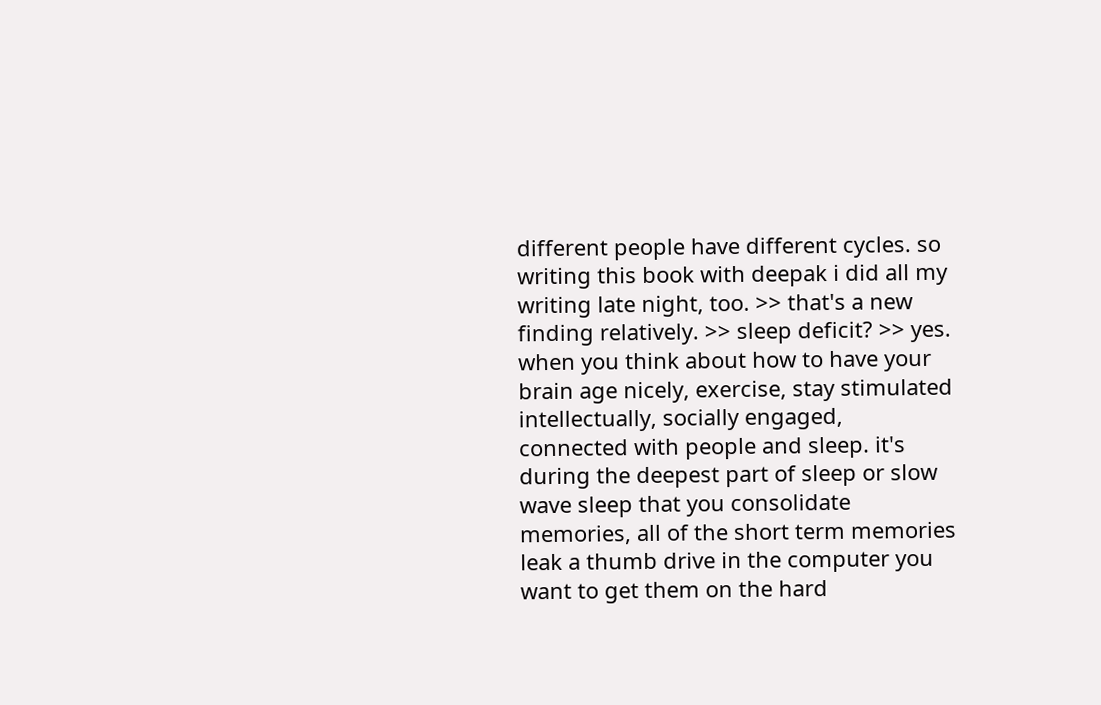different people have different cycles. so writing this book with deepak i did all my writing late night, too. >> that's a new finding relatively. >> sleep deficit? >> yes. when you think about how to have your brain age nicely, exercise, stay stimulated intellectually, socially engaged, connected with people and sleep. it's during the deepest part of sleep or slow wave sleep that you consolidate memories, all of the short term memories leak a thumb drive in the computer you want to get them on the hard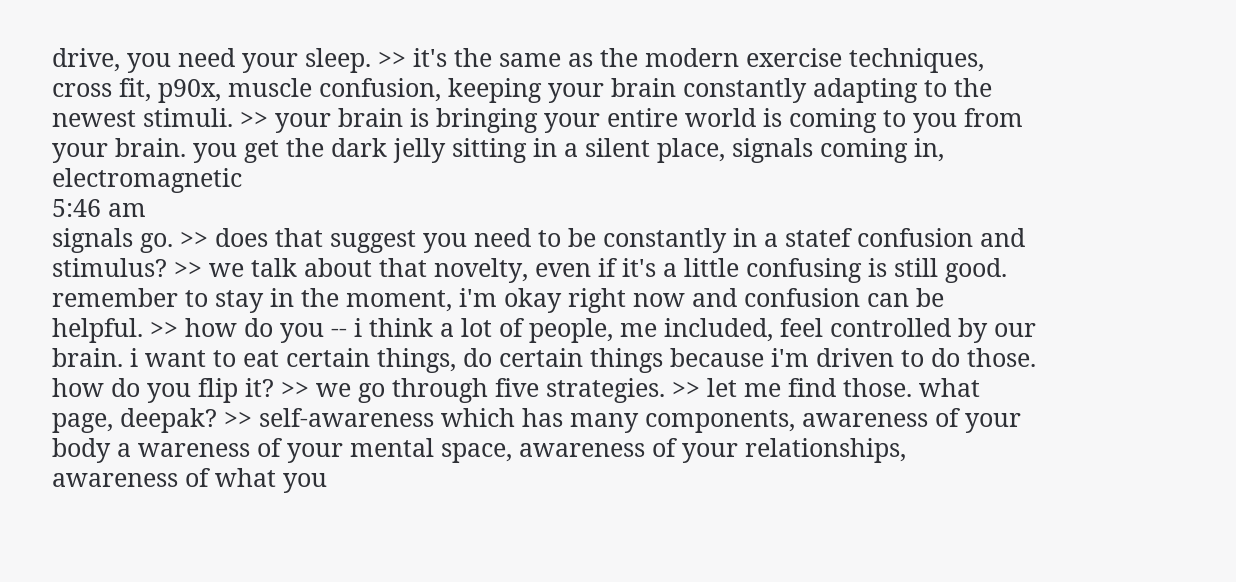drive, you need your sleep. >> it's the same as the modern exercise techniques, cross fit, p90x, muscle confusion, keeping your brain constantly adapting to the newest stimuli. >> your brain is bringing your entire world is coming to you from your brain. you get the dark jelly sitting in a silent place, signals coming in, electromagnetic
5:46 am
signals go. >> does that suggest you need to be constantly in a statef confusion and stimulus? >> we talk about that novelty, even if it's a little confusing is still good. remember to stay in the moment, i'm okay right now and confusion can be helpful. >> how do you -- i think a lot of people, me included, feel controlled by our brain. i want to eat certain things, do certain things because i'm driven to do those. how do you flip it? >> we go through five strategies. >> let me find those. what page, deepak? >> self-awareness which has many components, awareness of your body a wareness of your mental space, awareness of your relationships, awareness of what you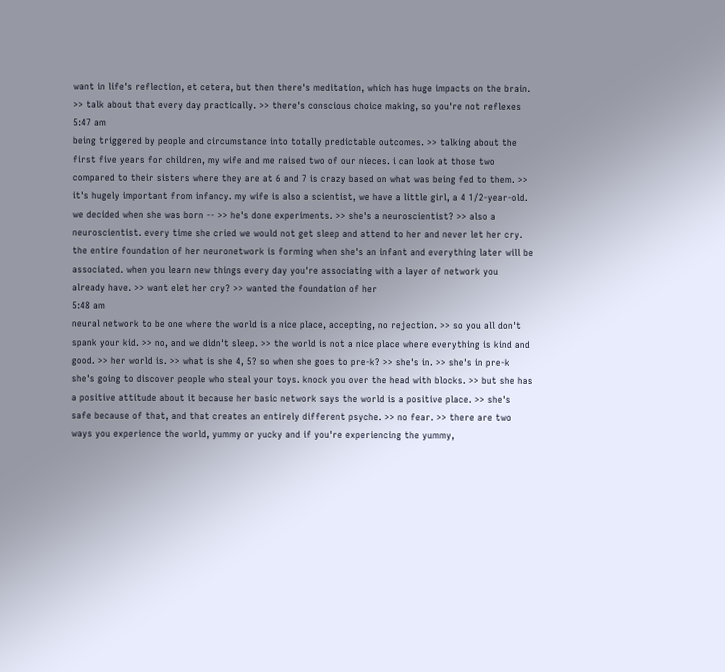want in life's reflection, et cetera, but then there's meditation, which has huge impacts on the brain. >> talk about that every day practically. >> there's conscious choice making, so you're not reflexes
5:47 am
being triggered by people and circumstance into totally predictable outcomes. >> talking about the first five years for children, my wife and me raised two of our nieces. i can look at those two compared to their sisters where they are at 6 and 7 is crazy based on what was being fed to them. >> it's hugely important from infancy. my wife is also a scientist, we have a little girl, a 4 1/2-year-old. we decided when she was born -- >> he's done experiments. >> she's a neuroscientist? >> also a neuroscientist. every time she cried we would not get sleep and attend to her and never let her cry. the entire foundation of her neuronetwork is forming when she's an infant and everything later will be associated. when you learn new things every day you're associating with a layer of network you already have. >> want elet her cry? >> wanted the foundation of her
5:48 am
neural network to be one where the world is a nice place, accepting, no rejection. >> so you all don't spank your kid. >> no, and we didn't sleep. >> the world is not a nice place where everything is kind and good. >> her world is. >> what is she 4, 5? so when she goes to pre-k? >> she's in. >> she's in pre-k she's going to discover people who steal your toys. knock you over the head with blocks. >> but she has a positive attitude about it because her basic network says the world is a positive place. >> she's safe because of that, and that creates an entirely different psyche. >> no fear. >> there are two ways you experience the world, yummy or yucky and if you're experiencing the yummy,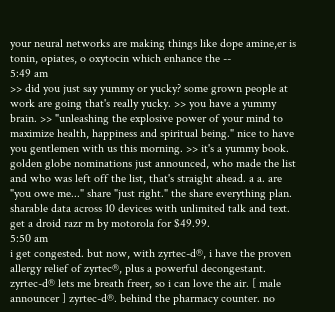your neural networks are making things like dope amine,er is tonin, opiates, o oxytocin which enhance the --
5:49 am
>> did you just say yummy or yucky? some grown people at work are going that's really yucky. >> you have a yummy brain. >> "unleashing the explosive power of your mind to maximize health, happiness and spiritual being." nice to have you gentlemen with us this morning. >> it's a yummy book. golden globe nominations just announced, who made the list and who was left off the list, that's straight ahead. a a. are "you owe me..." share "just right." the share everything plan. sharable data across 10 devices with unlimited talk and text. get a droid razr m by motorola for $49.99.
5:50 am
i get congested. but now, with zyrtec-d®, i have the proven allergy relief of zyrtec®, plus a powerful decongestant. zyrtec-d® lets me breath freer, so i can love the air. [ male announcer ] zyrtec-d®. behind the pharmacy counter. no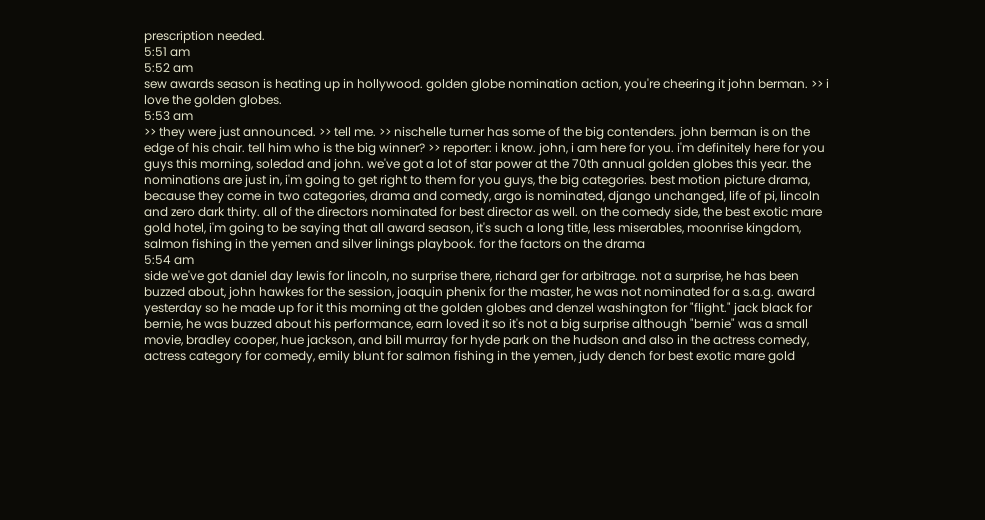prescription needed.
5:51 am
5:52 am
sew awards season is heating up in hollywood. golden globe nomination action, you're cheering it john berman. >> i love the golden globes.
5:53 am
>> they were just announced. >> tell me. >> nischelle turner has some of the big contenders. john berman is on the edge of his chair. tell him who is the big winner? >> reporter: i know. john, i am here for you. i'm definitely here for you guys this morning, soledad and john. we've got a lot of star power at the 70th annual golden globes this year. the nominations are just in, i'm going to get right to them for you guys, the big categories. best motion picture drama, because they come in two categories, drama and comedy, argo is nominated, django unchanged, life of pi, lincoln and zero dark thirty. all of the directors nominated for best director as well. on the comedy side, the best exotic mare gold hotel, i'm going to be saying that all award season, it's such a long title, less miserables, moonrise kingdom, salmon fishing in the yemen and silver linings playbook. for the factors on the drama
5:54 am
side we've got daniel day lewis for lincoln, no surprise there, richard ger for arbitrage. not a surprise, he has been buzzed about, john hawkes for the session, joaquin phenix for the master, he was not nominated for a s.a.g. award yesterday so he made up for it this morning at the golden globes and denzel washington for "flight." jack black for bernie, he was buzzed about his performance, earn loved it so it's not a big surprise although "bernie" was a small movie, bradley cooper, hue jackson, and bill murray for hyde park on the hudson and also in the actress comedy, actress category for comedy, emily blunt for salmon fishing in the yemen, judy dench for best exotic mare gold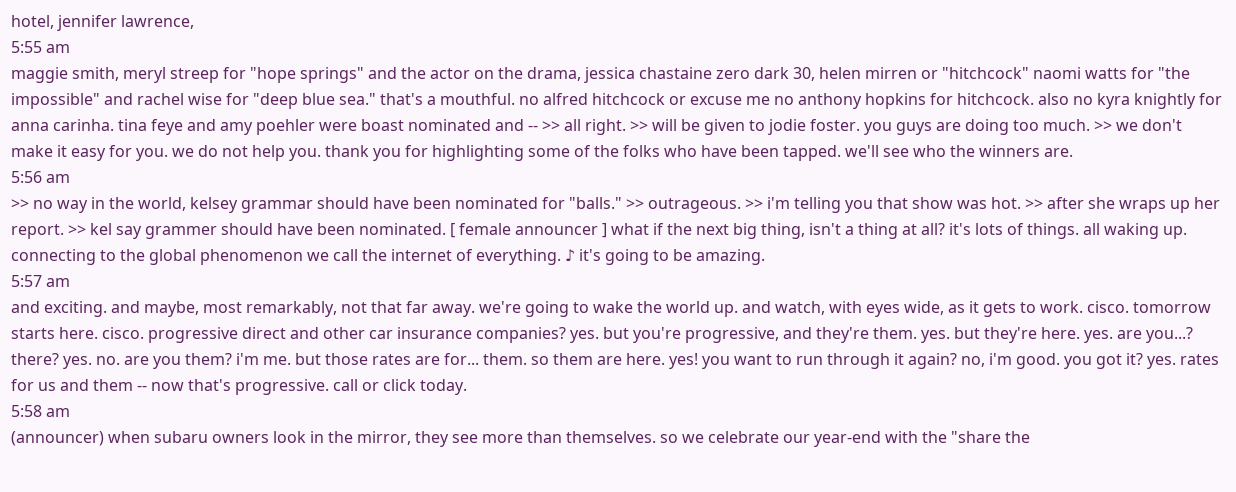hotel, jennifer lawrence,
5:55 am
maggie smith, meryl streep for "hope springs" and the actor on the drama, jessica chastaine zero dark 30, helen mirren or "hitchcock" naomi watts for "the impossible" and rachel wise for "deep blue sea." that's a mouthful. no alfred hitchcock or excuse me no anthony hopkins for hitchcock. also no kyra knightly for anna carinha. tina feye and amy poehler were boast nominated and -- >> all right. >> will be given to jodie foster. you guys are doing too much. >> we don't make it easy for you. we do not help you. thank you for highlighting some of the folks who have been tapped. we'll see who the winners are.
5:56 am
>> no way in the world, kelsey grammar should have been nominated for "balls." >> outrageous. >> i'm telling you that show was hot. >> after she wraps up her report. >> kel say grammer should have been nominated. [ female announcer ] what if the next big thing, isn't a thing at all? it's lots of things. all waking up. connecting to the global phenomenon we call the internet of everything. ♪ it's going to be amazing.
5:57 am
and exciting. and maybe, most remarkably, not that far away. we're going to wake the world up. and watch, with eyes wide, as it gets to work. cisco. tomorrow starts here. cisco. progressive direct and other car insurance companies? yes. but you're progressive, and they're them. yes. but they're here. yes. are you...? there? yes. no. are you them? i'm me. but those rates are for... them. so them are here. yes! you want to run through it again? no, i'm good. you got it? yes. rates for us and them -- now that's progressive. call or click today.
5:58 am
(announcer) when subaru owners look in the mirror, they see more than themselves. so we celebrate our year-end with the "share the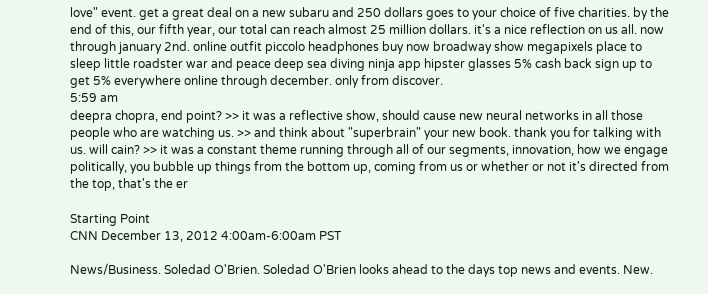love" event. get a great deal on a new subaru and 250 dollars goes to your choice of five charities. by the end of this, our fifth year, our total can reach almost 25 million dollars. it's a nice reflection on us all. now through january 2nd. online outfit piccolo headphones buy now broadway show megapixels place to sleep little roadster war and peace deep sea diving ninja app hipster glasses 5% cash back sign up to get 5% everywhere online through december. only from discover.
5:59 am
deepra chopra, end point? >> it was a reflective show, should cause new neural networks in all those people who are watching us. >> and think about "superbrain" your new book. thank you for talking with us. will cain? >> it was a constant theme running through all of our segments, innovation, how we engage politically, you bubble up things from the bottom up, coming from us or whether or not it's directed from the top, that's the er

Starting Point
CNN December 13, 2012 4:00am-6:00am PST

News/Business. Soledad O'Brien. Soledad O'Brien looks ahead to the days top news and events. New.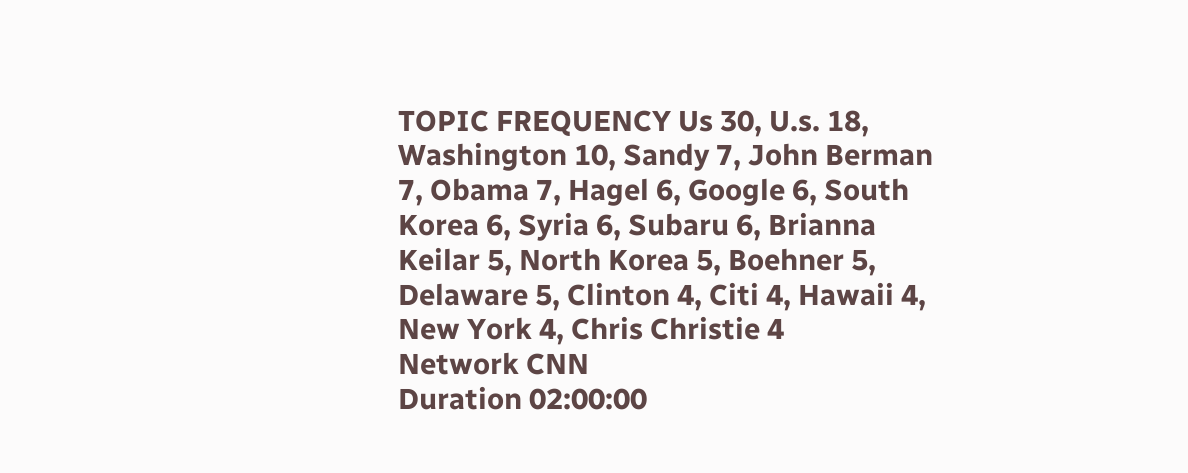TOPIC FREQUENCY Us 30, U.s. 18, Washington 10, Sandy 7, John Berman 7, Obama 7, Hagel 6, Google 6, South Korea 6, Syria 6, Subaru 6, Brianna Keilar 5, North Korea 5, Boehner 5, Delaware 5, Clinton 4, Citi 4, Hawaii 4, New York 4, Chris Christie 4
Network CNN
Duration 02:00:00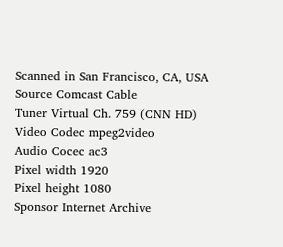Scanned in San Francisco, CA, USA
Source Comcast Cable
Tuner Virtual Ch. 759 (CNN HD)
Video Codec mpeg2video
Audio Cocec ac3
Pixel width 1920
Pixel height 1080
Sponsor Internet Archive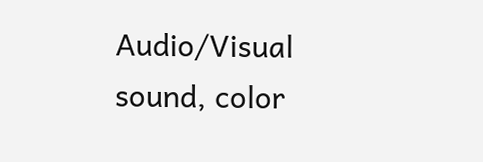Audio/Visual sound, color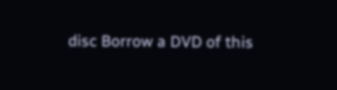disc Borrow a DVD of this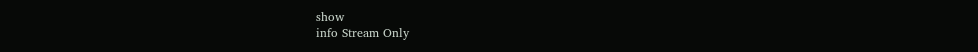show
info Stream Only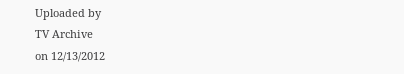Uploaded by
TV Archive
on 12/13/2012